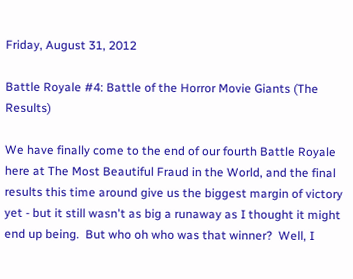Friday, August 31, 2012

Battle Royale #4: Battle of the Horror Movie Giants (The Results)

We have finally come to the end of our fourth Battle Royale here at The Most Beautiful Fraud in the World, and the final results this time around give us the biggest margin of victory yet - but it still wasn't as big a runaway as I thought it might end up being.  But who oh who was that winner?  Well, I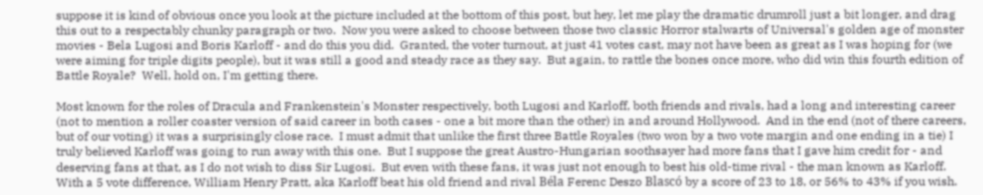suppose it is kind of obvious once you look at the picture included at the bottom of this post, but hey, let me play the dramatic drumroll just a bit longer, and drag this out to a respectably chunky paragraph or two.  Now you were asked to choose between those two classic Horror stalwarts of Universal's golden age of monster movies - Bela Lugosi and Boris Karloff - and do this you did.  Granted, the voter turnout, at just 41 votes cast, may not have been as great as I was hoping for (we were aiming for triple digits people), but it was still a good and steady race as they say.  But again, to rattle the bones once more, who did win this fourth edition of Battle Royale?  Well, hold on, I'm getting there.

Most known for the roles of Dracula and Frankenstein's Monster respectively, both Lugosi and Karloff, both friends and rivals, had a long and interesting career (not to mention a roller coaster version of said career in both cases - one a bit more than the other) in and around Hollywood.  And in the end (not of there careers, but of our voting) it was a surprisingly close race.  I must admit that unlike the first three Battle Royales (two won by a two vote margin and one ending in a tie) I truly believed Karloff was going to run away with this one.  But I suppose the great Austro-Hungarian soothsayer had more fans that I gave him credit for - and deserving fans at that, as I do not wish to diss Sir Lugosi.  But even with these fans, it was just not enough to best his old-time rival - the man known as Karloff.  With a 5 vote difference, William Henry Pratt, aka Karloff beat his old friend and rival Béla Ferenc Deszo Blascó by a score of 23 to 18, or 56% to 43% if you wish.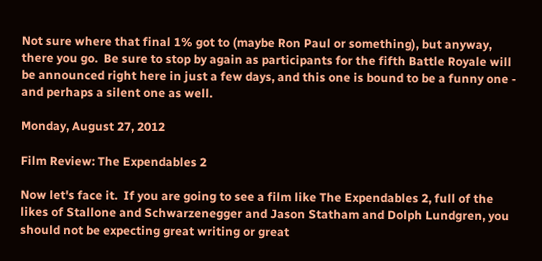Not sure where that final 1% got to (maybe Ron Paul or something), but anyway, there you go.  Be sure to stop by again as participants for the fifth Battle Royale will be announced right here in just a few days, and this one is bound to be a funny one - and perhaps a silent one as well.

Monday, August 27, 2012

Film Review: The Expendables 2

Now let's face it.  If you are going to see a film like The Expendables 2, full of the likes of Stallone and Schwarzenegger and Jason Statham and Dolph Lundgren, you should not be expecting great writing or great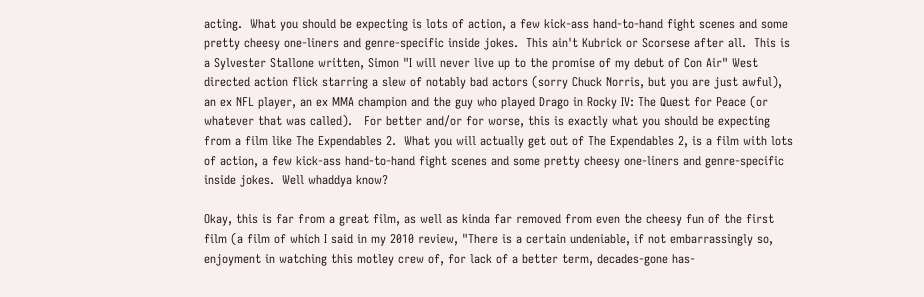acting.  What you should be expecting is lots of action, a few kick-ass hand-to-hand fight scenes and some pretty cheesy one-liners and genre-specific inside jokes.  This ain't Kubrick or Scorsese after all.  This is a Sylvester Stallone written, Simon "I will never live up to the promise of my debut of Con Air" West directed action flick starring a slew of notably bad actors (sorry Chuck Norris, but you are just awful), an ex NFL player, an ex MMA champion and the guy who played Drago in Rocky IV: The Quest for Peace (or whatever that was called).   For better and/or for worse, this is exactly what you should be expecting from a film like The Expendables 2.  What you will actually get out of The Expendables 2, is a film with lots of action, a few kick-ass hand-to-hand fight scenes and some pretty cheesy one-liners and genre-specific inside jokes.  Well whaddya know?

Okay, this is far from a great film, as well as kinda far removed from even the cheesy fun of the first film (a film of which I said in my 2010 review, "There is a certain undeniable, if not embarrassingly so, enjoyment in watching this motley crew of, for lack of a better term, decades-gone has-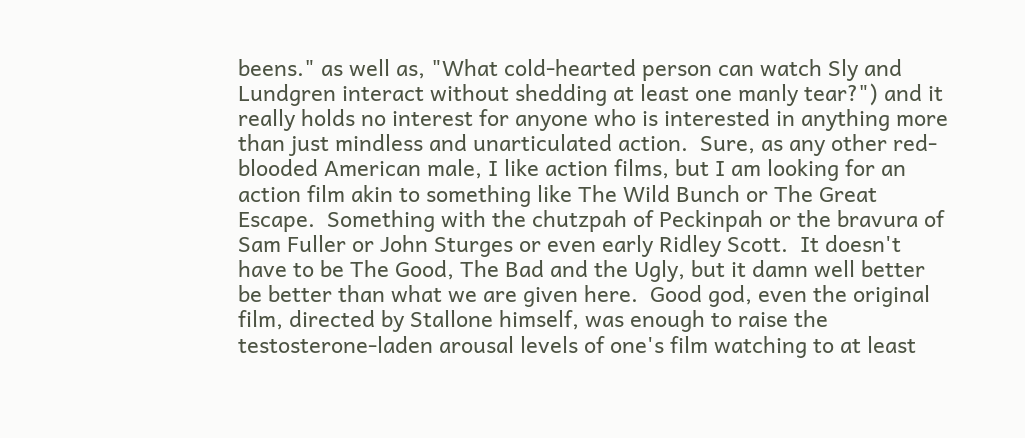beens." as well as, "What cold-hearted person can watch Sly and Lundgren interact without shedding at least one manly tear?") and it really holds no interest for anyone who is interested in anything more than just mindless and unarticulated action.  Sure, as any other red-blooded American male, I like action films, but I am looking for an action film akin to something like The Wild Bunch or The Great Escape.  Something with the chutzpah of Peckinpah or the bravura of Sam Fuller or John Sturges or even early Ridley Scott.  It doesn't have to be The Good, The Bad and the Ugly, but it damn well better be better than what we are given here.  Good god, even the original film, directed by Stallone himself, was enough to raise the testosterone-laden arousal levels of one's film watching to at least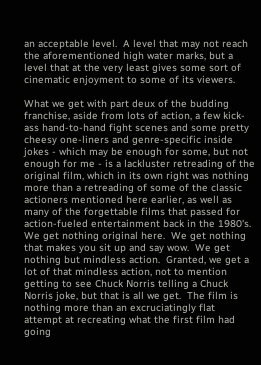an acceptable level.  A level that may not reach the aforementioned high water marks, but a level that at the very least gives some sort of cinematic enjoyment to some of its viewers.

What we get with part deux of the budding franchise, aside from lots of action, a few kick-ass hand-to-hand fight scenes and some pretty cheesy one-liners and genre-specific inside jokes - which may be enough for some, but not enough for me - is a lackluster retreading of the original film, which in its own right was nothing more than a retreading of some of the classic actioners mentioned here earlier, as well as many of the forgettable films that passed for action-fueled entertainment back in the 1980's.  We get nothing original here.  We get nothing that makes you sit up and say wow.  We get nothing but mindless action.  Granted, we get a lot of that mindless action, not to mention getting to see Chuck Norris telling a Chuck Norris joke, but that is all we get.  The film is nothing more than an excruciatingly flat attempt at recreating what the first film had going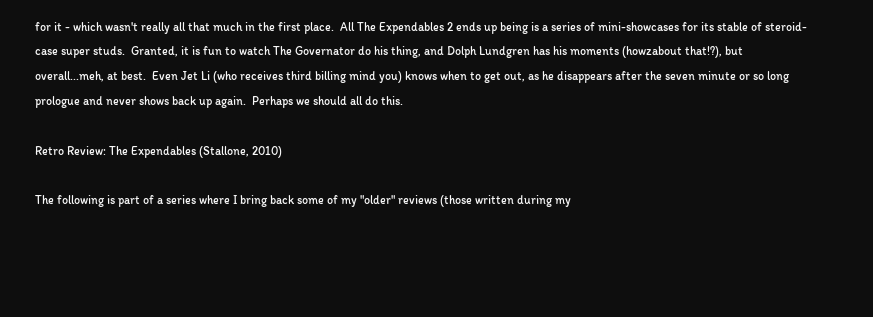for it - which wasn't really all that much in the first place.  All The Expendables 2 ends up being is a series of mini-showcases for its stable of steroid-case super studs.  Granted, it is fun to watch The Governator do his thing, and Dolph Lundgren has his moments (howzabout that!?), but overall...meh, at best.  Even Jet Li (who receives third billing mind you) knows when to get out, as he disappears after the seven minute or so long prologue and never shows back up again.  Perhaps we should all do this.

Retro Review: The Expendables (Stallone, 2010)

The following is part of a series where I bring back some of my "older" reviews (those written during my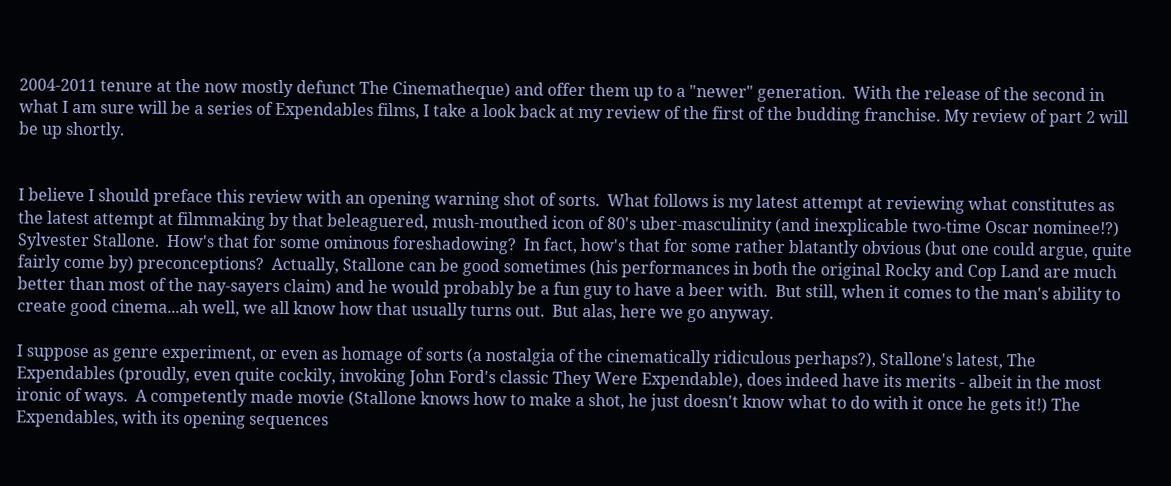2004-2011 tenure at the now mostly defunct The Cinematheque) and offer them up to a "newer" generation.  With the release of the second in what I am sure will be a series of Expendables films, I take a look back at my review of the first of the budding franchise. My review of part 2 will be up shortly.


I believe I should preface this review with an opening warning shot of sorts.  What follows is my latest attempt at reviewing what constitutes as the latest attempt at filmmaking by that beleaguered, mush-mouthed icon of 80's uber-masculinity (and inexplicable two-time Oscar nominee!?) Sylvester Stallone.  How's that for some ominous foreshadowing?  In fact, how's that for some rather blatantly obvious (but one could argue, quite fairly come by) preconceptions?  Actually, Stallone can be good sometimes (his performances in both the original Rocky and Cop Land are much better than most of the nay-sayers claim) and he would probably be a fun guy to have a beer with.  But still, when it comes to the man's ability to create good cinema...ah well, we all know how that usually turns out.  But alas, here we go anyway.

I suppose as genre experiment, or even as homage of sorts (a nostalgia of the cinematically ridiculous perhaps?), Stallone's latest, The Expendables (proudly, even quite cockily, invoking John Ford's classic They Were Expendable), does indeed have its merits - albeit in the most ironic of ways.  A competently made movie (Stallone knows how to make a shot, he just doesn't know what to do with it once he gets it!) The Expendables, with its opening sequences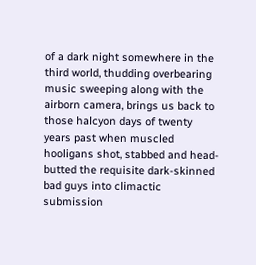of a dark night somewhere in the third world, thudding overbearing music sweeping along with the airborn camera, brings us back to those halcyon days of twenty years past when muscled hooligans shot, stabbed and head-butted the requisite dark-skinned bad guys into climactic submission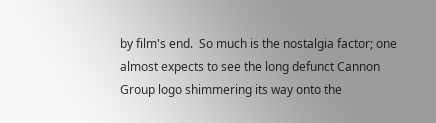by film's end.  So much is the nostalgia factor; one almost expects to see the long defunct Cannon Group logo shimmering its way onto the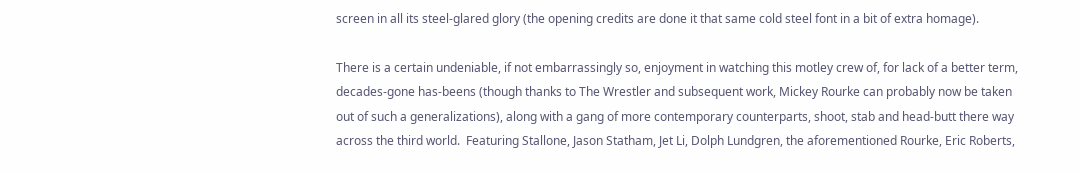screen in all its steel-glared glory (the opening credits are done it that same cold steel font in a bit of extra homage).

There is a certain undeniable, if not embarrassingly so, enjoyment in watching this motley crew of, for lack of a better term, decades-gone has-beens (though thanks to The Wrestler and subsequent work, Mickey Rourke can probably now be taken out of such a generalizations), along with a gang of more contemporary counterparts, shoot, stab and head-butt there way across the third world.  Featuring Stallone, Jason Statham, Jet Li, Dolph Lundgren, the aforementioned Rourke, Eric Roberts,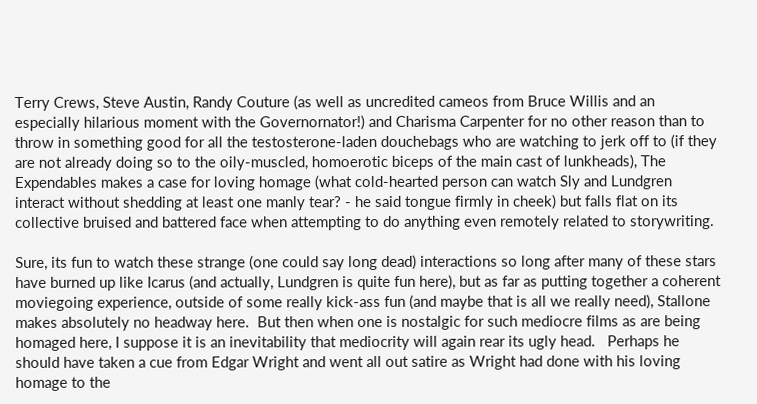Terry Crews, Steve Austin, Randy Couture (as well as uncredited cameos from Bruce Willis and an especially hilarious moment with the Governornator!) and Charisma Carpenter for no other reason than to throw in something good for all the testosterone-laden douchebags who are watching to jerk off to (if they are not already doing so to the oily-muscled, homoerotic biceps of the main cast of lunkheads), The Expendables makes a case for loving homage (what cold-hearted person can watch Sly and Lundgren interact without shedding at least one manly tear? - he said tongue firmly in cheek) but falls flat on its collective bruised and battered face when attempting to do anything even remotely related to storywriting.

Sure, its fun to watch these strange (one could say long dead) interactions so long after many of these stars have burned up like Icarus (and actually, Lundgren is quite fun here), but as far as putting together a coherent moviegoing experience, outside of some really kick-ass fun (and maybe that is all we really need), Stallone makes absolutely no headway here.  But then when one is nostalgic for such mediocre films as are being homaged here, I suppose it is an inevitability that mediocrity will again rear its ugly head.   Perhaps he should have taken a cue from Edgar Wright and went all out satire as Wright had done with his loving homage to the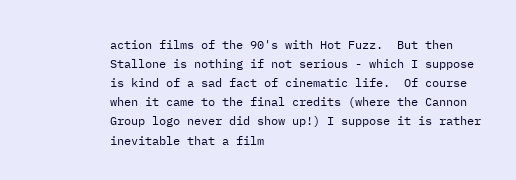action films of the 90's with Hot Fuzz.  But then Stallone is nothing if not serious - which I suppose is kind of a sad fact of cinematic life.  Of course when it came to the final credits (where the Cannon Group logo never did show up!) I suppose it is rather inevitable that a film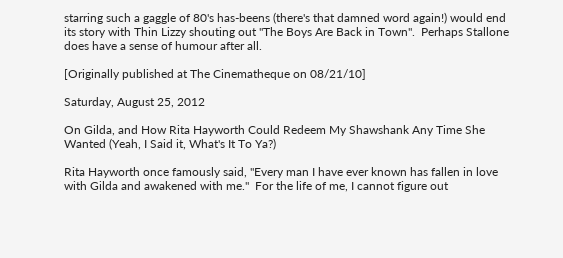starring such a gaggle of 80's has-beens (there's that damned word again!) would end its story with Thin Lizzy shouting out "The Boys Are Back in Town".  Perhaps Stallone does have a sense of humour after all.

[Originally published at The Cinematheque on 08/21/10]

Saturday, August 25, 2012

On Gilda, and How Rita Hayworth Could Redeem My Shawshank Any Time She Wanted (Yeah, I Said it, What's It To Ya?)

Rita Hayworth once famously said, "Every man I have ever known has fallen in love with Gilda and awakened with me."  For the life of me, I cannot figure out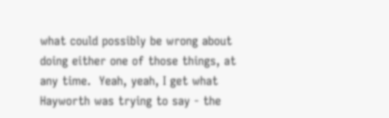what could possibly be wrong about doing either one of those things, at any time.  Yeah, yeah, I get what Hayworth was trying to say - the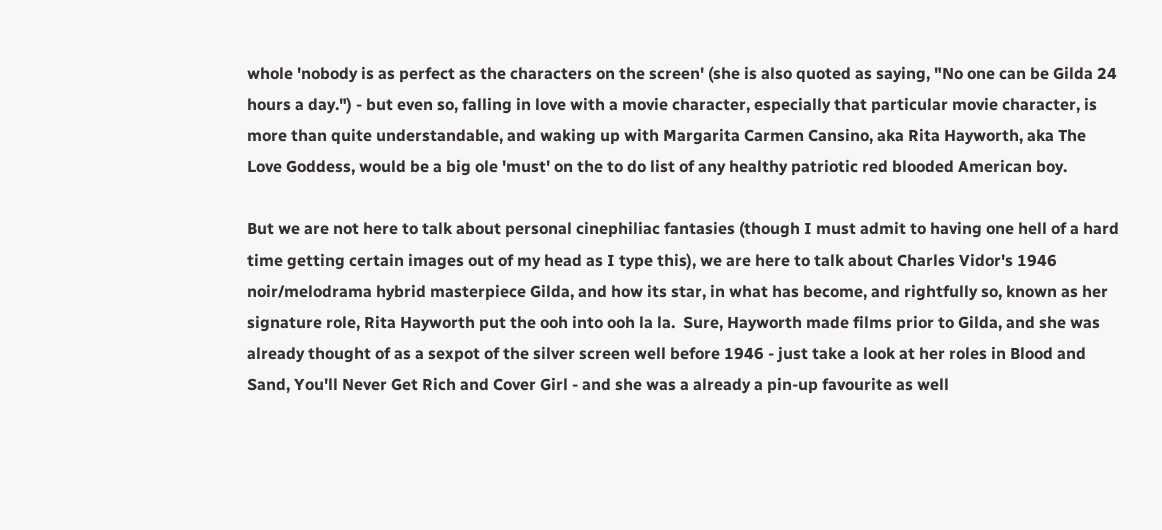whole 'nobody is as perfect as the characters on the screen' (she is also quoted as saying, "No one can be Gilda 24 hours a day.") - but even so, falling in love with a movie character, especially that particular movie character, is more than quite understandable, and waking up with Margarita Carmen Cansino, aka Rita Hayworth, aka The Love Goddess, would be a big ole 'must' on the to do list of any healthy patriotic red blooded American boy.

But we are not here to talk about personal cinephiliac fantasies (though I must admit to having one hell of a hard time getting certain images out of my head as I type this), we are here to talk about Charles Vidor's 1946 noir/melodrama hybrid masterpiece Gilda, and how its star, in what has become, and rightfully so, known as her signature role, Rita Hayworth put the ooh into ooh la la.  Sure, Hayworth made films prior to Gilda, and she was already thought of as a sexpot of the silver screen well before 1946 - just take a look at her roles in Blood and Sand, You'll Never Get Rich and Cover Girl - and she was a already a pin-up favourite as well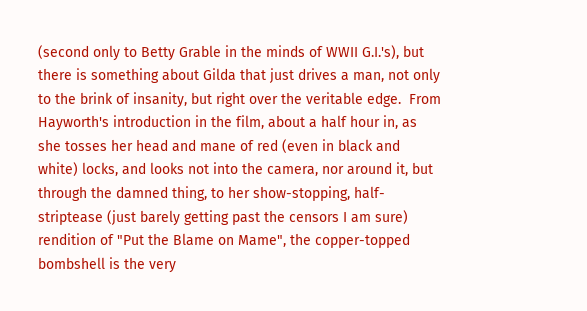(second only to Betty Grable in the minds of WWII G.I.'s), but there is something about Gilda that just drives a man, not only to the brink of insanity, but right over the veritable edge.  From Hayworth's introduction in the film, about a half hour in, as she tosses her head and mane of red (even in black and white) locks, and looks not into the camera, nor around it, but through the damned thing, to her show-stopping, half-striptease (just barely getting past the censors I am sure) rendition of "Put the Blame on Mame", the copper-topped bombshell is the very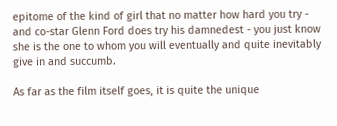epitome of the kind of girl that no matter how hard you try - and co-star Glenn Ford does try his damnedest - you just know she is the one to whom you will eventually and quite inevitably give in and succumb.

As far as the film itself goes, it is quite the unique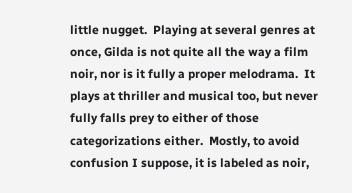little nugget.  Playing at several genres at once, Gilda is not quite all the way a film noir, nor is it fully a proper melodrama.  It plays at thriller and musical too, but never fully falls prey to either of those categorizations either.  Mostly, to avoid confusion I suppose, it is labeled as noir,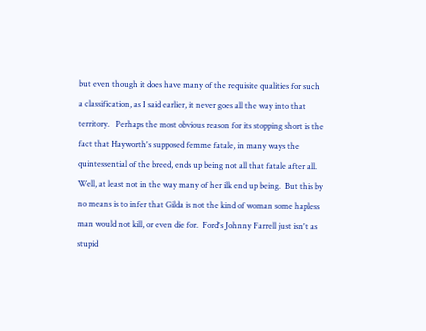but even though it does have many of the requisite qualities for such a classification, as I said earlier, it never goes all the way into that territory.   Perhaps the most obvious reason for its stopping short is the fact that Hayworth's supposed femme fatale, in many ways the quintessential of the breed, ends up being not all that fatale after all.  Well, at least not in the way many of her ilk end up being.  But this by no means is to infer that Gilda is not the kind of woman some hapless man would not kill, or even die for.  Ford's Johnny Farrell just isn't as stupid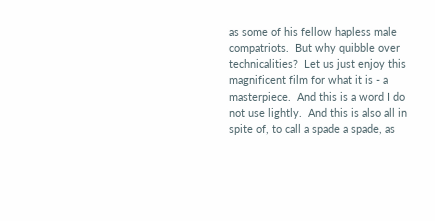as some of his fellow hapless male compatriots.  But why quibble over technicalities?  Let us just enjoy this magnificent film for what it is - a masterpiece.  And this is a word I do not use lightly.  And this is also all in spite of, to call a spade a spade, as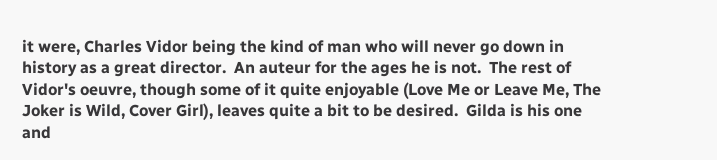it were, Charles Vidor being the kind of man who will never go down in history as a great director.  An auteur for the ages he is not.  The rest of Vidor's oeuvre, though some of it quite enjoyable (Love Me or Leave Me, The Joker is Wild, Cover Girl), leaves quite a bit to be desired.  Gilda is his one and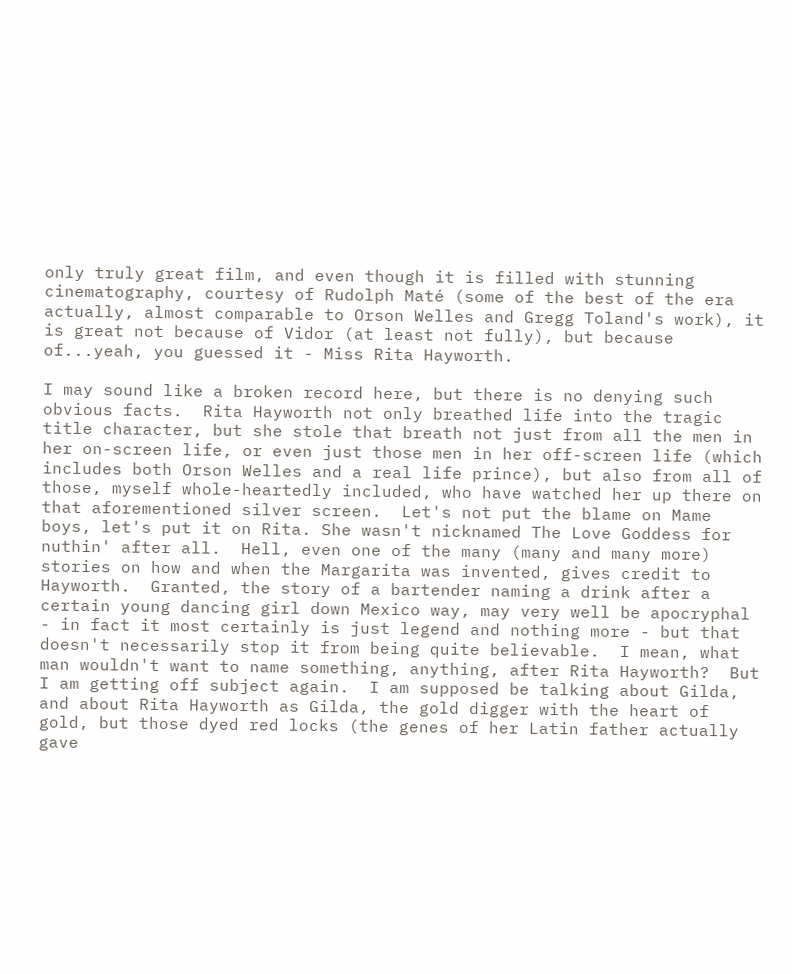only truly great film, and even though it is filled with stunning cinematography, courtesy of Rudolph Maté (some of the best of the era actually, almost comparable to Orson Welles and Gregg Toland's work), it is great not because of Vidor (at least not fully), but because of...yeah, you guessed it - Miss Rita Hayworth.

I may sound like a broken record here, but there is no denying such obvious facts.  Rita Hayworth not only breathed life into the tragic title character, but she stole that breath not just from all the men in her on-screen life, or even just those men in her off-screen life (which includes both Orson Welles and a real life prince), but also from all of those, myself whole-heartedly included, who have watched her up there on that aforementioned silver screen.  Let's not put the blame on Mame boys, let's put it on Rita. She wasn't nicknamed The Love Goddess for nuthin' after all.  Hell, even one of the many (many and many more) stories on how and when the Margarita was invented, gives credit to Hayworth.  Granted, the story of a bartender naming a drink after a certain young dancing girl down Mexico way, may very well be apocryphal - in fact it most certainly is just legend and nothing more - but that doesn't necessarily stop it from being quite believable.  I mean, what man wouldn't want to name something, anything, after Rita Hayworth?  But I am getting off subject again.  I am supposed be talking about Gilda, and about Rita Hayworth as Gilda, the gold digger with the heart of gold, but those dyed red locks (the genes of her Latin father actually gave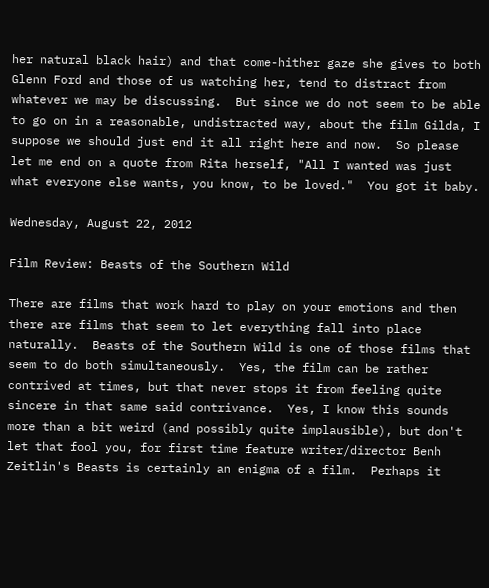her natural black hair) and that come-hither gaze she gives to both Glenn Ford and those of us watching her, tend to distract from whatever we may be discussing.  But since we do not seem to be able to go on in a reasonable, undistracted way, about the film Gilda, I suppose we should just end it all right here and now.  So please let me end on a quote from Rita herself, "All I wanted was just what everyone else wants, you know, to be loved."  You got it baby.

Wednesday, August 22, 2012

Film Review: Beasts of the Southern Wild

There are films that work hard to play on your emotions and then there are films that seem to let everything fall into place naturally.  Beasts of the Southern Wild is one of those films that seem to do both simultaneously.  Yes, the film can be rather contrived at times, but that never stops it from feeling quite sincere in that same said contrivance.  Yes, I know this sounds more than a bit weird (and possibly quite implausible), but don't let that fool you, for first time feature writer/director Benh Zeitlin's Beasts is certainly an enigma of a film.  Perhaps it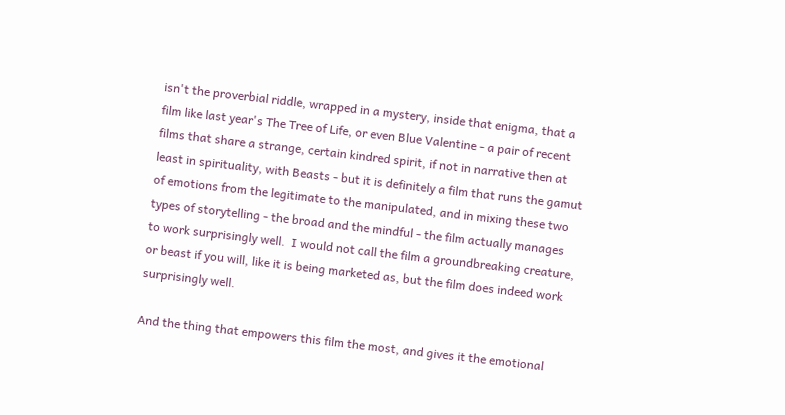isn't the proverbial riddle, wrapped in a mystery, inside that enigma, that a film like last year's The Tree of Life, or even Blue Valentine - a pair of recent films that share a strange, certain kindred spirit, if not in narrative then at least in spirituality, with Beasts - but it is definitely a film that runs the gamut of emotions from the legitimate to the manipulated, and in mixing these two types of storytelling - the broad and the mindful - the film actually manages to work surprisingly well.  I would not call the film a groundbreaking creature, or beast if you will, like it is being marketed as, but the film does indeed work surprisingly well.

And the thing that empowers this film the most, and gives it the emotional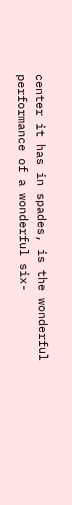center it has in spades, is the wonderful performance of a wonderful six-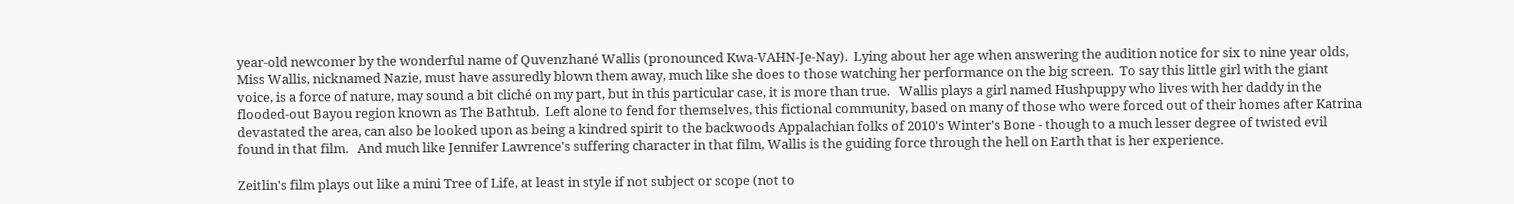year-old newcomer by the wonderful name of Quvenzhané Wallis (pronounced Kwa-VAHN-Je-Nay).  Lying about her age when answering the audition notice for six to nine year olds, Miss Wallis, nicknamed Nazie, must have assuredly blown them away, much like she does to those watching her performance on the big screen.  To say this little girl with the giant voice, is a force of nature, may sound a bit cliché on my part, but in this particular case, it is more than true.   Wallis plays a girl named Hushpuppy who lives with her daddy in the flooded-out Bayou region known as The Bathtub.  Left alone to fend for themselves, this fictional community, based on many of those who were forced out of their homes after Katrina devastated the area, can also be looked upon as being a kindred spirit to the backwoods Appalachian folks of 2010's Winter's Bone - though to a much lesser degree of twisted evil found in that film.   And much like Jennifer Lawrence's suffering character in that film, Wallis is the guiding force through the hell on Earth that is her experience.

Zeitlin's film plays out like a mini Tree of Life, at least in style if not subject or scope (not to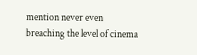mention never even breaching the level of cinema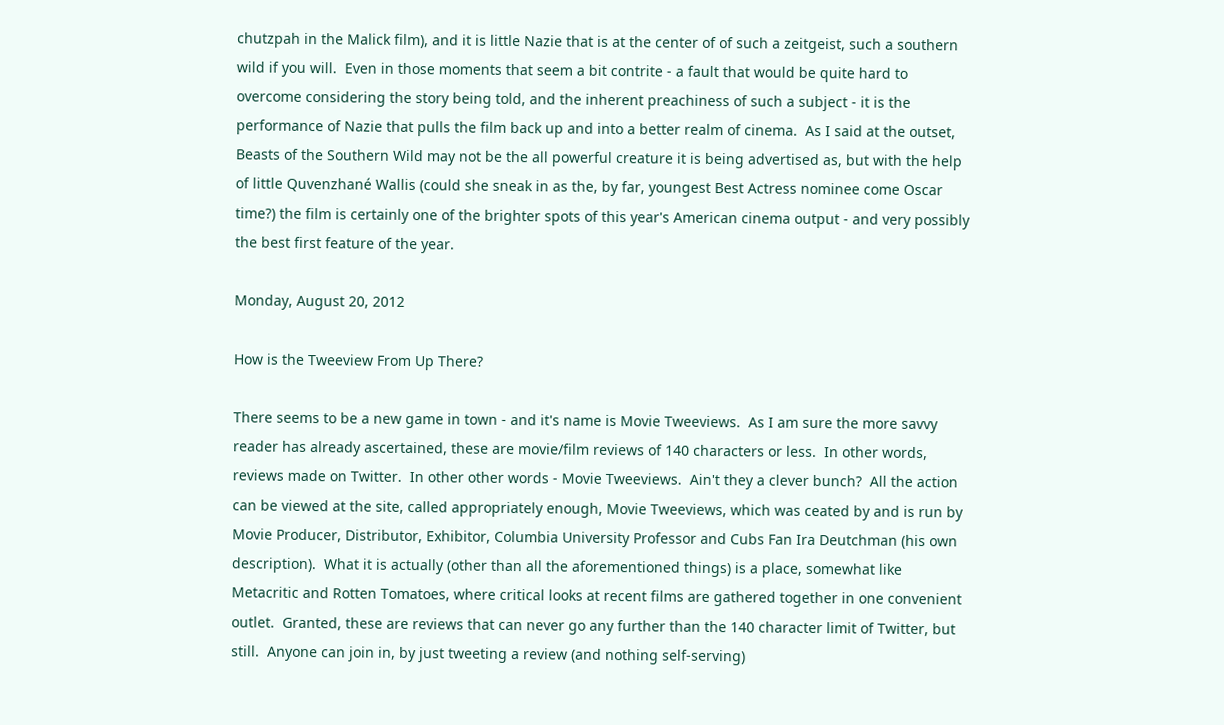chutzpah in the Malick film), and it is little Nazie that is at the center of of such a zeitgeist, such a southern wild if you will.  Even in those moments that seem a bit contrite - a fault that would be quite hard to overcome considering the story being told, and the inherent preachiness of such a subject - it is the performance of Nazie that pulls the film back up and into a better realm of cinema.  As I said at the outset, Beasts of the Southern Wild may not be the all powerful creature it is being advertised as, but with the help of little Quvenzhané Wallis (could she sneak in as the, by far, youngest Best Actress nominee come Oscar time?) the film is certainly one of the brighter spots of this year's American cinema output - and very possibly the best first feature of the year.

Monday, August 20, 2012

How is the Tweeview From Up There?

There seems to be a new game in town - and it's name is Movie Tweeviews.  As I am sure the more savvy reader has already ascertained, these are movie/film reviews of 140 characters or less.  In other words, reviews made on Twitter.  In other other words - Movie Tweeviews.  Ain't they a clever bunch?  All the action can be viewed at the site, called appropriately enough, Movie Tweeviews, which was ceated by and is run by Movie Producer, Distributor, Exhibitor, Columbia University Professor and Cubs Fan Ira Deutchman (his own description).  What it is actually (other than all the aforementioned things) is a place, somewhat like Metacritic and Rotten Tomatoes, where critical looks at recent films are gathered together in one convenient outlet.  Granted, these are reviews that can never go any further than the 140 character limit of Twitter, but still.  Anyone can join in, by just tweeting a review (and nothing self-serving)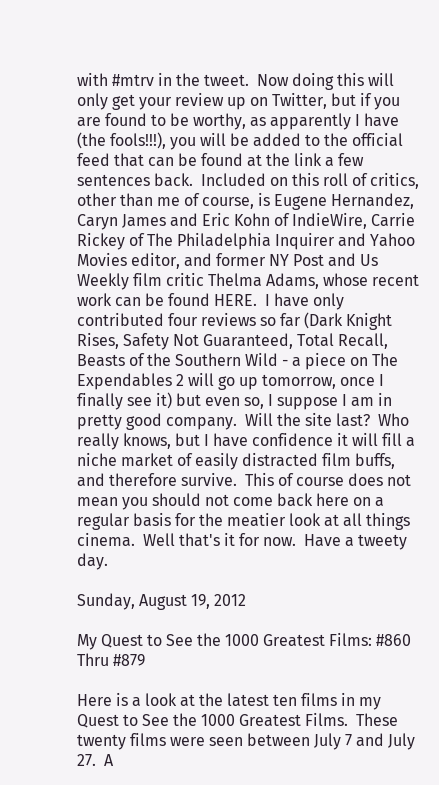with #mtrv in the tweet.  Now doing this will only get your review up on Twitter, but if you are found to be worthy, as apparently I have (the fools!!!), you will be added to the official feed that can be found at the link a few sentences back.  Included on this roll of critics, other than me of course, is Eugene Hernandez, Caryn James and Eric Kohn of IndieWire, Carrie Rickey of The Philadelphia Inquirer and Yahoo Movies editor, and former NY Post and Us Weekly film critic Thelma Adams, whose recent work can be found HERE.  I have only contributed four reviews so far (Dark Knight Rises, Safety Not Guaranteed, Total Recall, Beasts of the Southern Wild - a piece on The Expendables 2 will go up tomorrow, once I finally see it) but even so, I suppose I am in pretty good company.  Will the site last?  Who really knows, but I have confidence it will fill a niche market of easily distracted film buffs, and therefore survive.  This of course does not mean you should not come back here on a regular basis for the meatier look at all things cinema.  Well that's it for now.  Have a tweety day.

Sunday, August 19, 2012

My Quest to See the 1000 Greatest Films: #860 Thru #879

Here is a look at the latest ten films in my Quest to See the 1000 Greatest Films.  These twenty films were seen between July 7 and July 27.  A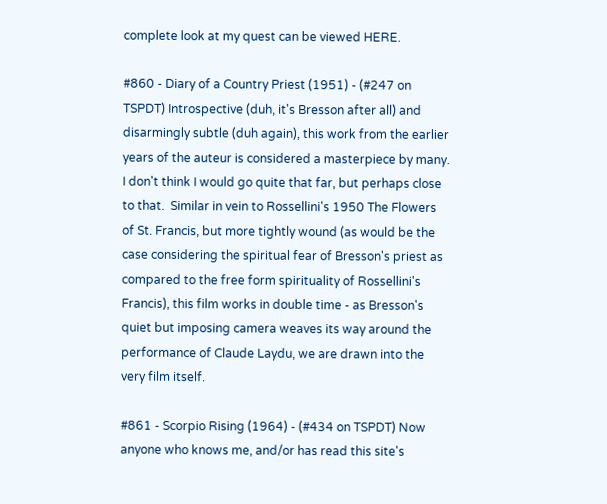complete look at my quest can be viewed HERE.

#860 - Diary of a Country Priest (1951) - (#247 on TSPDT) Introspective (duh, it's Bresson after all) and disarmingly subtle (duh again), this work from the earlier years of the auteur is considered a masterpiece by many.  I don't think I would go quite that far, but perhaps close to that.  Similar in vein to Rossellini's 1950 The Flowers of St. Francis, but more tightly wound (as would be the case considering the spiritual fear of Bresson's priest as compared to the free form spirituality of Rossellini's Francis), this film works in double time - as Bresson's quiet but imposing camera weaves its way around the performance of Claude Laydu, we are drawn into the very film itself.

#861 - Scorpio Rising (1964) - (#434 on TSPDT) Now anyone who knows me, and/or has read this site's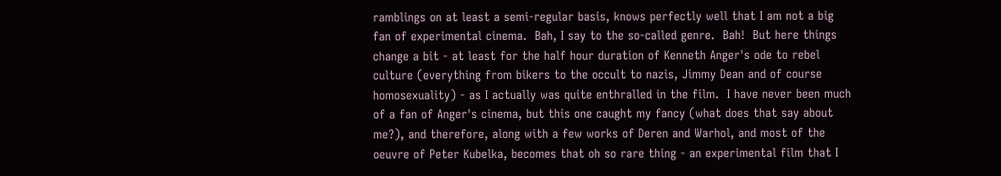ramblings on at least a semi-regular basis, knows perfectly well that I am not a big fan of experimental cinema.  Bah, I say to the so-called genre.  Bah!  But here things change a bit - at least for the half hour duration of Kenneth Anger's ode to rebel culture (everything from bikers to the occult to nazis, Jimmy Dean and of course homosexuality) - as I actually was quite enthralled in the film.  I have never been much of a fan of Anger's cinema, but this one caught my fancy (what does that say about me?), and therefore, along with a few works of Deren and Warhol, and most of the oeuvre of Peter Kubelka, becomes that oh so rare thing - an experimental film that I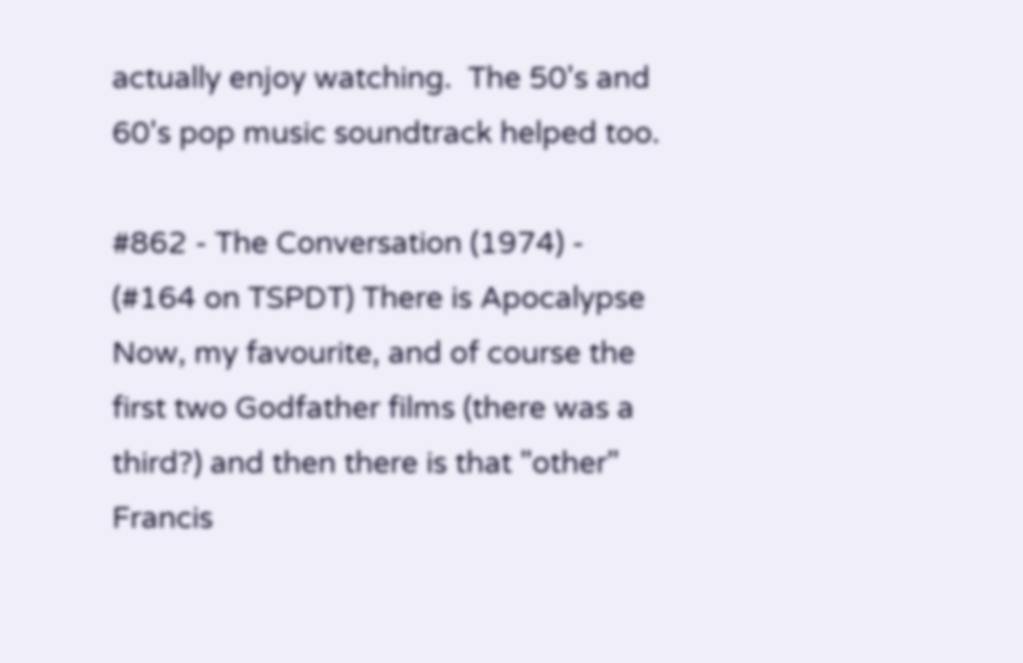actually enjoy watching.  The 50's and 60's pop music soundtrack helped too.

#862 - The Conversation (1974) - (#164 on TSPDT) There is Apocalypse Now, my favourite, and of course the first two Godfather films (there was a third?) and then there is that "other" Francis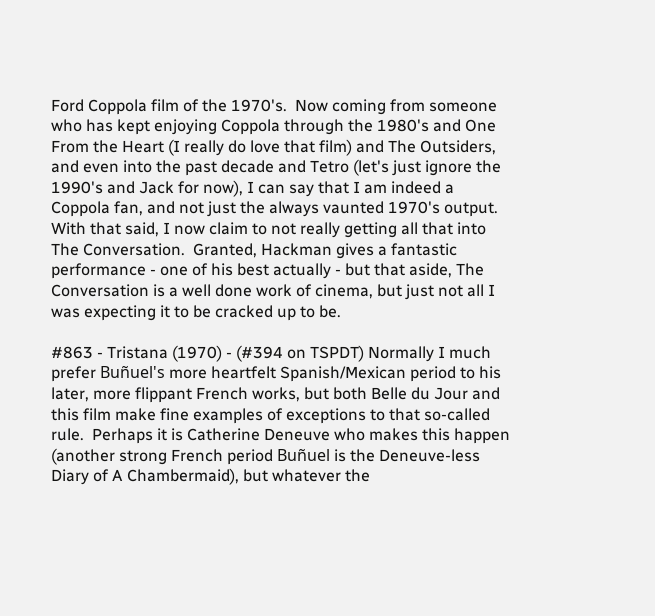Ford Coppola film of the 1970's.  Now coming from someone who has kept enjoying Coppola through the 1980's and One From the Heart (I really do love that film) and The Outsiders, and even into the past decade and Tetro (let's just ignore the 1990's and Jack for now), I can say that I am indeed a Coppola fan, and not just the always vaunted 1970's output.  With that said, I now claim to not really getting all that into The Conversation.  Granted, Hackman gives a fantastic performance - one of his best actually - but that aside, The Conversation is a well done work of cinema, but just not all I was expecting it to be cracked up to be.

#863 - Tristana (1970) - (#394 on TSPDT) Normally I much prefer Buñuel's more heartfelt Spanish/Mexican period to his later, more flippant French works, but both Belle du Jour and this film make fine examples of exceptions to that so-called rule.  Perhaps it is Catherine Deneuve who makes this happen (another strong French period Buñuel is the Deneuve-less Diary of A Chambermaid), but whatever the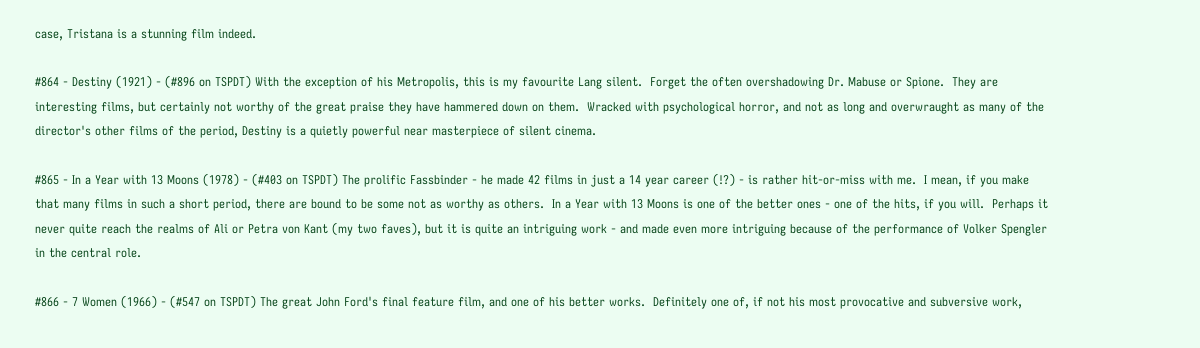case, Tristana is a stunning film indeed.

#864 - Destiny (1921) - (#896 on TSPDT) With the exception of his Metropolis, this is my favourite Lang silent.  Forget the often overshadowing Dr. Mabuse or Spione.  They are interesting films, but certainly not worthy of the great praise they have hammered down on them.  Wracked with psychological horror, and not as long and overwraught as many of the director's other films of the period, Destiny is a quietly powerful near masterpiece of silent cinema.

#865 - In a Year with 13 Moons (1978) - (#403 on TSPDT) The prolific Fassbinder - he made 42 films in just a 14 year career (!?) - is rather hit-or-miss with me.  I mean, if you make that many films in such a short period, there are bound to be some not as worthy as others.  In a Year with 13 Moons is one of the better ones - one of the hits, if you will.  Perhaps it never quite reach the realms of Ali or Petra von Kant (my two faves), but it is quite an intriguing work - and made even more intriguing because of the performance of Volker Spengler in the central role.

#866 - 7 Women (1966) - (#547 on TSPDT) The great John Ford's final feature film, and one of his better works.  Definitely one of, if not his most provocative and subversive work,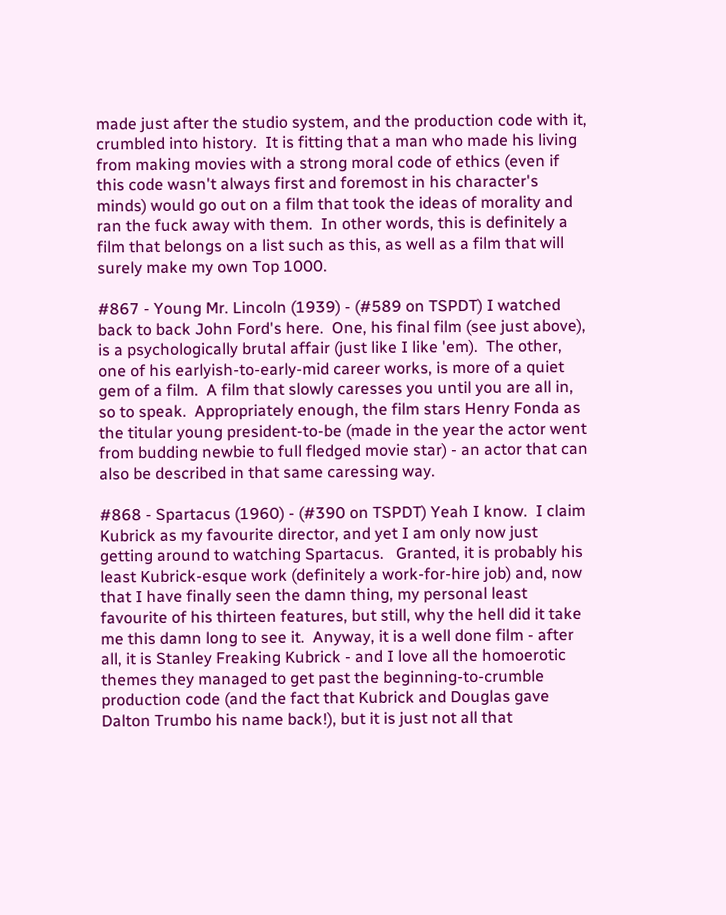made just after the studio system, and the production code with it, crumbled into history.  It is fitting that a man who made his living from making movies with a strong moral code of ethics (even if this code wasn't always first and foremost in his character's minds) would go out on a film that took the ideas of morality and ran the fuck away with them.  In other words, this is definitely a film that belongs on a list such as this, as well as a film that will surely make my own Top 1000.

#867 - Young Mr. Lincoln (1939) - (#589 on TSPDT) I watched back to back John Ford's here.  One, his final film (see just above), is a psychologically brutal affair (just like I like 'em).  The other, one of his earlyish-to-early-mid career works, is more of a quiet gem of a film.  A film that slowly caresses you until you are all in, so to speak.  Appropriately enough, the film stars Henry Fonda as the titular young president-to-be (made in the year the actor went from budding newbie to full fledged movie star) - an actor that can also be described in that same caressing way.

#868 - Spartacus (1960) - (#390 on TSPDT) Yeah I know.  I claim Kubrick as my favourite director, and yet I am only now just getting around to watching Spartacus.   Granted, it is probably his least Kubrick-esque work (definitely a work-for-hire job) and, now that I have finally seen the damn thing, my personal least favourite of his thirteen features, but still, why the hell did it take me this damn long to see it.  Anyway, it is a well done film - after all, it is Stanley Freaking Kubrick - and I love all the homoerotic themes they managed to get past the beginning-to-crumble production code (and the fact that Kubrick and Douglas gave Dalton Trumbo his name back!), but it is just not all that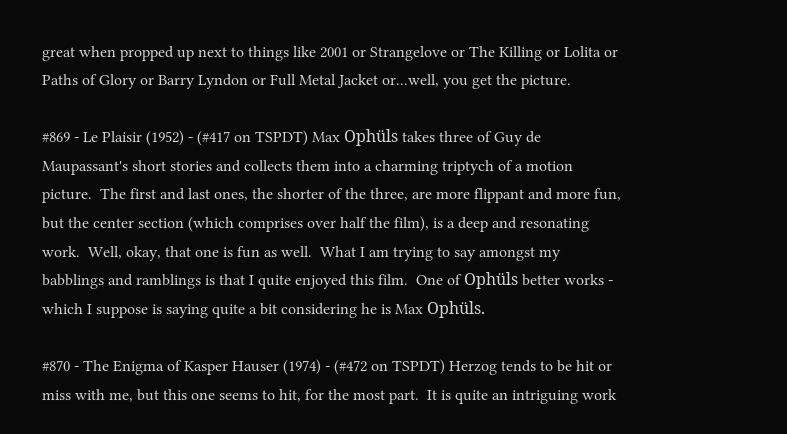great when propped up next to things like 2001 or Strangelove or The Killing or Lolita or Paths of Glory or Barry Lyndon or Full Metal Jacket or...well, you get the picture.

#869 - Le Plaisir (1952) - (#417 on TSPDT) Max Ophüls takes three of Guy de Maupassant's short stories and collects them into a charming triptych of a motion picture.  The first and last ones, the shorter of the three, are more flippant and more fun, but the center section (which comprises over half the film), is a deep and resonating work.  Well, okay, that one is fun as well.  What I am trying to say amongst my babblings and ramblings is that I quite enjoyed this film.  One of Ophüls better works - which I suppose is saying quite a bit considering he is Max Ophüls.

#870 - The Enigma of Kasper Hauser (1974) - (#472 on TSPDT) Herzog tends to be hit or miss with me, but this one seems to hit, for the most part.  It is quite an intriguing work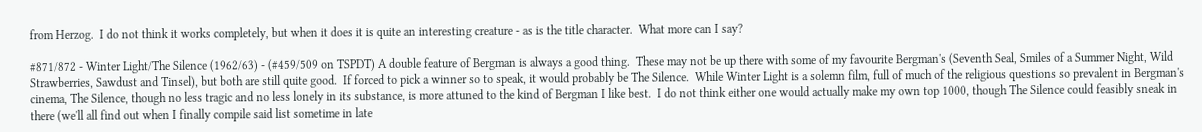from Herzog.  I do not think it works completely, but when it does it is quite an interesting creature - as is the title character.  What more can I say?

#871/872 - Winter Light/The Silence (1962/63) - (#459/509 on TSPDT) A double feature of Bergman is always a good thing.  These may not be up there with some of my favourite Bergman's (Seventh Seal, Smiles of a Summer Night, Wild Strawberries, Sawdust and Tinsel), but both are still quite good.  If forced to pick a winner so to speak, it would probably be The Silence.  While Winter Light is a solemn film, full of much of the religious questions so prevalent in Bergman's cinema, The Silence, though no less tragic and no less lonely in its substance, is more attuned to the kind of Bergman I like best.  I do not think either one would actually make my own top 1000, though The Silence could feasibly sneak in there (we'll all find out when I finally compile said list sometime in late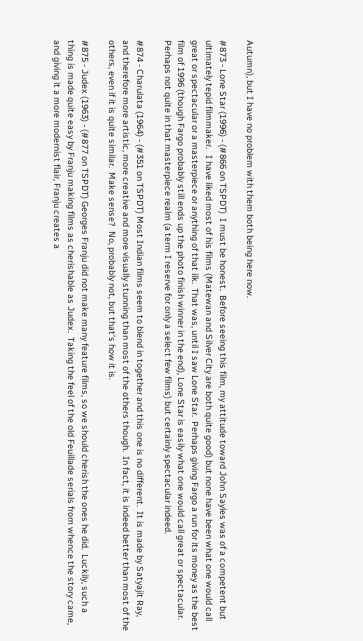Autumn), but I have no problem with them both being here now.

#873 - Lone Star (1996) - (#866 on TSPDT)  I must be honest.  Before seeing this film, my attitude toward John Sayles was of a competent but ultimately tepid filmmaker.   I have liked most of his films (Matewan and Silver City are both quite good) but none have been what one would call great or spectacular or a masterpiece or anything of that ilk.  That was, until I saw Lone Star.  Perhaps giving Fargo a run for its money as the best film of 1996 (though Fargo probably still ends up the photo finish winner in the end), Lone Star is easily what one would call great or spectacular.  Perhaps not quite in that masterpiece realm (a term I reserve for only a select few films) but certainly spectacular indeed.

#874 - Charulata (1964) - (#351 on TSPDT) Most Indian films seem to blend in together and this one is no different.  It is made by Satyajit Ray, and therefore more artistic, more creative and more visually stunning than most of the others though.  In fact, it is indeed better than most of the others, even if it is quite similar.  Make sense?  No, probably not, but that's how it is.

#875 - Judex (1963) - (#877 on TSPDT) Georges Franju did not make many feature films, so we should cherish the ones he did.  Luckily, such a thing is made quite easy by Franju making films as cherishable as Judex.  Taking the feel of the old Feuillade serials from whence the story came, and giving it a more modernist flair, Franju creates a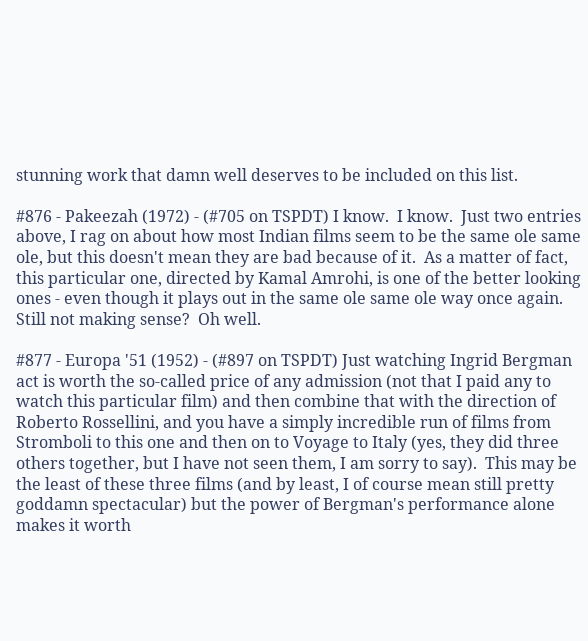stunning work that damn well deserves to be included on this list.

#876 - Pakeezah (1972) - (#705 on TSPDT) I know.  I know.  Just two entries above, I rag on about how most Indian films seem to be the same ole same ole, but this doesn't mean they are bad because of it.  As a matter of fact, this particular one, directed by Kamal Amrohi, is one of the better looking ones - even though it plays out in the same ole same ole way once again.  Still not making sense?  Oh well.

#877 - Europa '51 (1952) - (#897 on TSPDT) Just watching Ingrid Bergman act is worth the so-called price of any admission (not that I paid any to watch this particular film) and then combine that with the direction of Roberto Rossellini, and you have a simply incredible run of films from Stromboli to this one and then on to Voyage to Italy (yes, they did three others together, but I have not seen them, I am sorry to say).  This may be the least of these three films (and by least, I of course mean still pretty goddamn spectacular) but the power of Bergman's performance alone makes it worth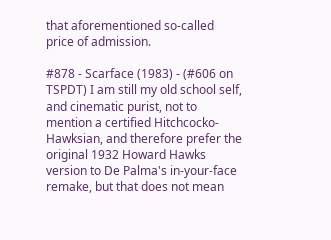that aforementioned so-called price of admission.

#878 - Scarface (1983) - (#606 on TSPDT) I am still my old school self, and cinematic purist, not to mention a certified Hitchcocko-Hawksian, and therefore prefer the original 1932 Howard Hawks version to De Palma's in-your-face remake, but that does not mean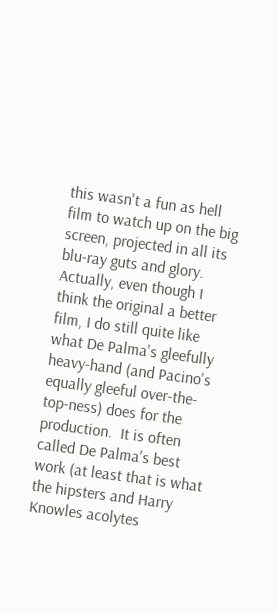this wasn't a fun as hell film to watch up on the big screen, projected in all its blu-ray guts and glory.  Actually, even though I think the original a better film, I do still quite like what De Palma's gleefully heavy-hand (and Pacino's equally gleeful over-the-top-ness) does for the production.  It is often called De Palma's best work (at least that is what the hipsters and Harry Knowles acolytes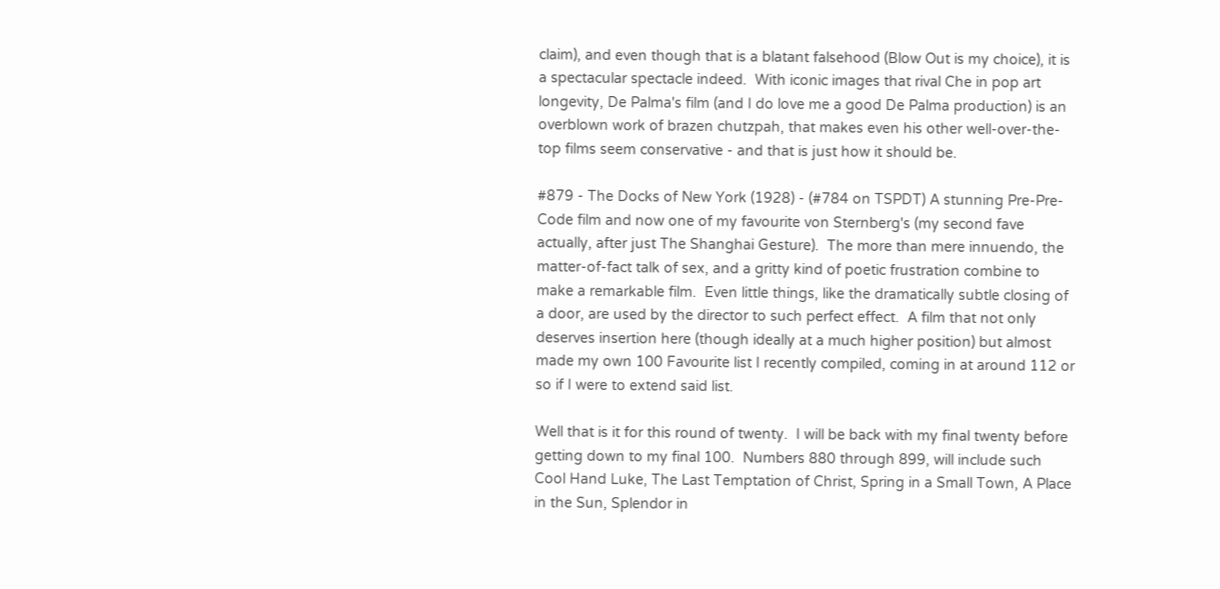claim), and even though that is a blatant falsehood (Blow Out is my choice), it is a spectacular spectacle indeed.  With iconic images that rival Che in pop art longevity, De Palma's film (and I do love me a good De Palma production) is an overblown work of brazen chutzpah, that makes even his other well-over-the-top films seem conservative - and that is just how it should be.

#879 - The Docks of New York (1928) - (#784 on TSPDT) A stunning Pre-Pre-Code film and now one of my favourite von Sternberg's (my second fave actually, after just The Shanghai Gesture).  The more than mere innuendo, the matter-of-fact talk of sex, and a gritty kind of poetic frustration combine to make a remarkable film.  Even little things, like the dramatically subtle closing of a door, are used by the director to such perfect effect.  A film that not only deserves insertion here (though ideally at a much higher position) but almost made my own 100 Favourite list I recently compiled, coming in at around 112 or so if I were to extend said list.

Well that is it for this round of twenty.  I will be back with my final twenty before getting down to my final 100.  Numbers 880 through 899, will include such Cool Hand Luke, The Last Temptation of Christ, Spring in a Small Town, A Place in the Sun, Splendor in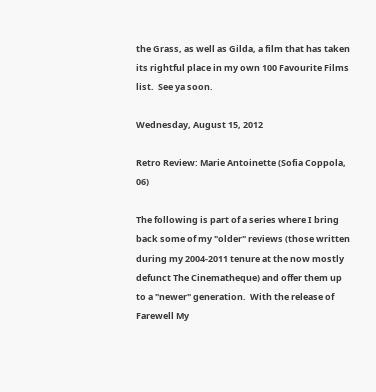the Grass, as well as Gilda, a film that has taken its rightful place in my own 100 Favourite Films list.  See ya soon.

Wednesday, August 15, 2012

Retro Review: Marie Antoinette (Sofia Coppola, 06)

The following is part of a series where I bring back some of my "older" reviews (those written during my 2004-2011 tenure at the now mostly defunct The Cinematheque) and offer them up to a "newer" generation.  With the release of Farewell My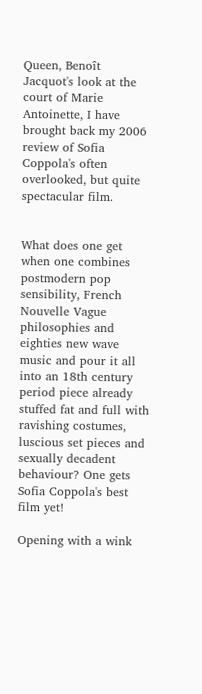Queen, Benoît Jacquot's look at the court of Marie Antoinette, I have brought back my 2006 review of Sofia Coppola's often overlooked, but quite spectacular film.


What does one get when one combines postmodern pop sensibility, French Nouvelle Vague philosophies and eighties new wave music and pour it all into an 18th century period piece already stuffed fat and full with ravishing costumes, luscious set pieces and sexually decadent behaviour? One gets Sofia Coppola's best film yet!

Opening with a wink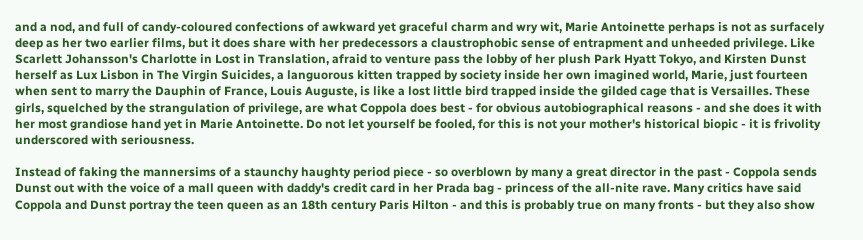and a nod, and full of candy-coloured confections of awkward yet graceful charm and wry wit, Marie Antoinette perhaps is not as surfacely deep as her two earlier films, but it does share with her predecessors a claustrophobic sense of entrapment and unheeded privilege. Like Scarlett Johansson's Charlotte in Lost in Translation, afraid to venture pass the lobby of her plush Park Hyatt Tokyo, and Kirsten Dunst herself as Lux Lisbon in The Virgin Suicides, a languorous kitten trapped by society inside her own imagined world, Marie, just fourteen when sent to marry the Dauphin of France, Louis Auguste, is like a lost little bird trapped inside the gilded cage that is Versailles. These girls, squelched by the strangulation of privilege, are what Coppola does best - for obvious autobiographical reasons - and she does it with her most grandiose hand yet in Marie Antoinette. Do not let yourself be fooled, for this is not your mother's historical biopic - it is frivolity underscored with seriousness.

Instead of faking the mannersims of a staunchy haughty period piece - so overblown by many a great director in the past - Coppola sends Dunst out with the voice of a mall queen with daddy's credit card in her Prada bag - princess of the all-nite rave. Many critics have said Coppola and Dunst portray the teen queen as an 18th century Paris Hilton - and this is probably true on many fronts - but they also show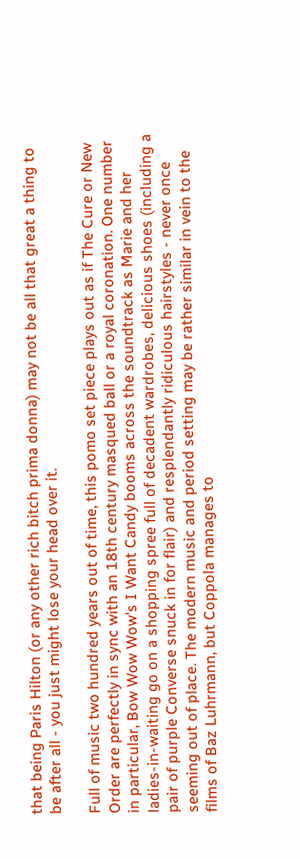that being Paris Hilton (or any other rich bitch prima donna) may not be all that great a thing to be after all - you just might lose your head over it.

Full of music two hundred years out of time, this pomo set piece plays out as if The Cure or New Order are perfectly in sync with an 18th century masqued ball or a royal coronation. One number in particular, Bow Wow Wow's I Want Candy booms across the soundtrack as Marie and her ladies-in-waiting go on a shopping spree full of decadent wardrobes, delicious shoes (including a pair of purple Converse snuck in for flair) and resplendantly ridiculous hairstyles - never once seeming out of place. The modern music and period setting may be rather similar in vein to the films of Baz Luhrmann, but Coppola manages to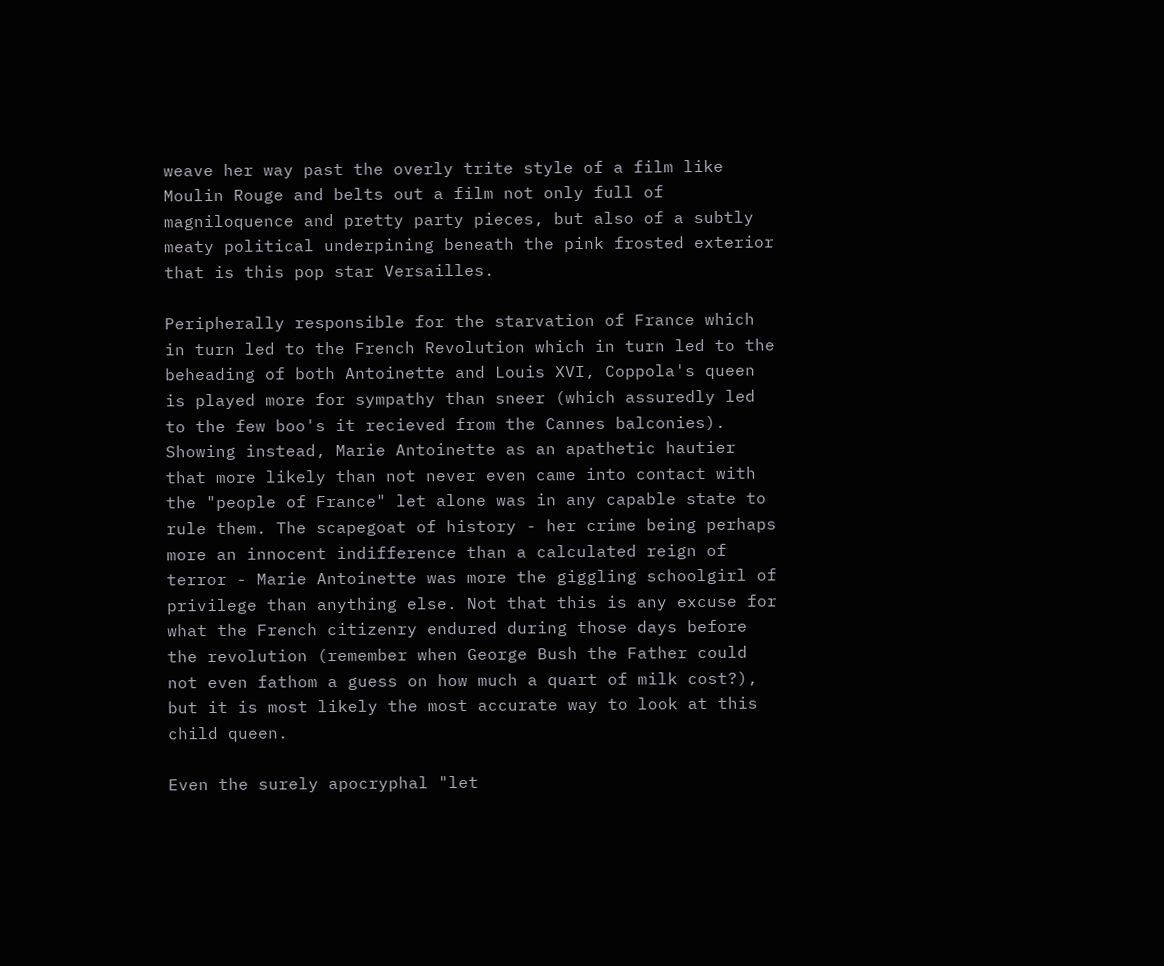weave her way past the overly trite style of a film like Moulin Rouge and belts out a film not only full of magniloquence and pretty party pieces, but also of a subtly meaty political underpining beneath the pink frosted exterior that is this pop star Versailles.

Peripherally responsible for the starvation of France which in turn led to the French Revolution which in turn led to the beheading of both Antoinette and Louis XVI, Coppola's queen is played more for sympathy than sneer (which assuredly led to the few boo's it recieved from the Cannes balconies). Showing instead, Marie Antoinette as an apathetic hautier that more likely than not never even came into contact with the "people of France" let alone was in any capable state to rule them. The scapegoat of history - her crime being perhaps more an innocent indifference than a calculated reign of terror - Marie Antoinette was more the giggling schoolgirl of privilege than anything else. Not that this is any excuse for what the French citizenry endured during those days before the revolution (remember when George Bush the Father could not even fathom a guess on how much a quart of milk cost?), but it is most likely the most accurate way to look at this child queen.

Even the surely apocryphal "let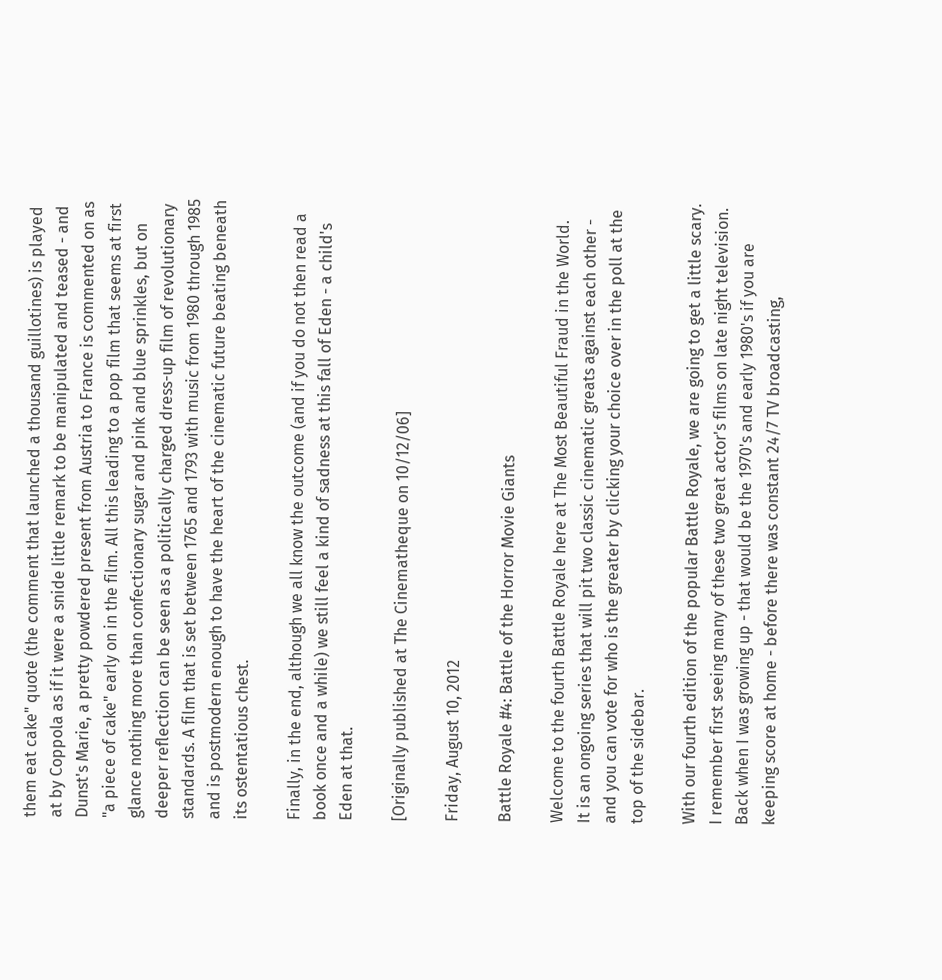them eat cake" quote (the comment that launched a thousand guillotines) is played at by Coppola as if it were a snide little remark to be manipulated and teased - and Dunst's Marie, a pretty powdered present from Austria to France is commented on as "a piece of cake" early on in the film. All this leading to a pop film that seems at first glance nothing more than confectionary sugar and pink and blue sprinkles, but on deeper reflection can be seen as a politically charged dress-up film of revolutionary standards. A film that is set between 1765 and 1793 with music from 1980 through 1985 and is postmodern enough to have the heart of the cinematic future beating beneath its ostentatious chest.

Finally, in the end, although we all know the outcome (and if you do not then read a book once and a while) we still feel a kind of sadness at this fall of Eden - a child's Eden at that.

[Originally published at The Cinematheque on 10/12/06]

Friday, August 10, 2012

Battle Royale #4: Battle of the Horror Movie Giants

Welcome to the fourth Battle Royale here at The Most Beautiful Fraud in the World.   It is an ongoing series that will pit two classic cinematic greats against each other - and you can vote for who is the greater by clicking your choice over in the poll at the top of the sidebar.

With our fourth edition of the popular Battle Royale, we are going to get a little scary.  I remember first seeing many of these two great actor's films on late night television.  Back when I was growing up - that would be the 1970's and early 1980's if you are keeping score at home - before there was constant 24/7 TV broadcasting,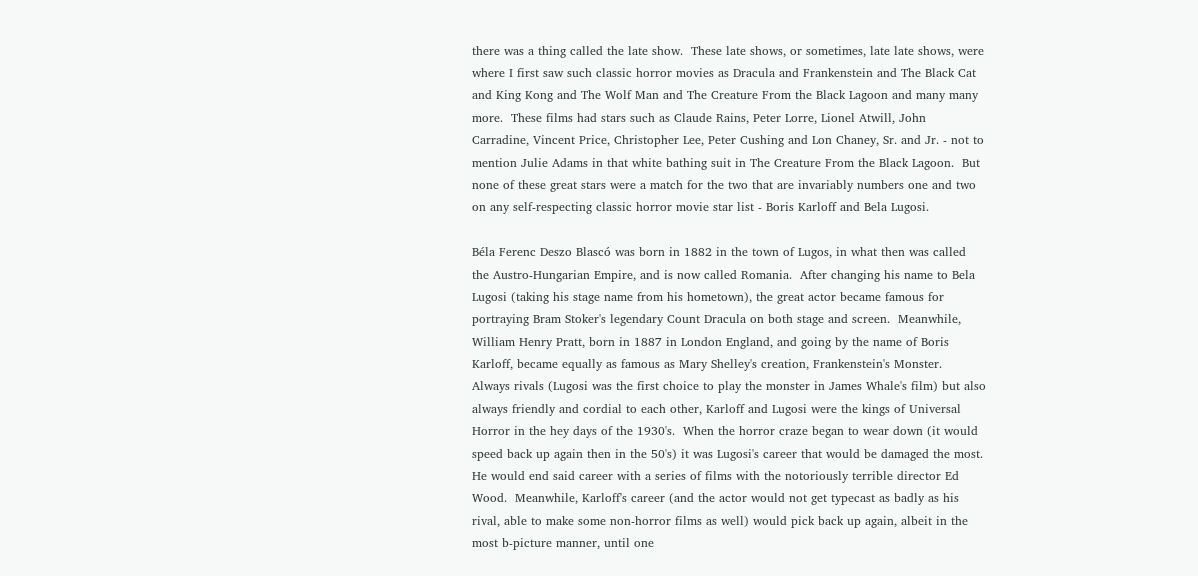there was a thing called the late show.  These late shows, or sometimes, late late shows, were where I first saw such classic horror movies as Dracula and Frankenstein and The Black Cat and King Kong and The Wolf Man and The Creature From the Black Lagoon and many many more.  These films had stars such as Claude Rains, Peter Lorre, Lionel Atwill, John Carradine, Vincent Price, Christopher Lee, Peter Cushing and Lon Chaney, Sr. and Jr. - not to mention Julie Adams in that white bathing suit in The Creature From the Black Lagoon.  But none of these great stars were a match for the two that are invariably numbers one and two on any self-respecting classic horror movie star list - Boris Karloff and Bela Lugosi.

Béla Ferenc Deszo Blascó was born in 1882 in the town of Lugos, in what then was called the Austro-Hungarian Empire, and is now called Romania.  After changing his name to Bela Lugosi (taking his stage name from his hometown), the great actor became famous for portraying Bram Stoker's legendary Count Dracula on both stage and screen.  Meanwhile, William Henry Pratt, born in 1887 in London England, and going by the name of Boris Karloff, became equally as famous as Mary Shelley's creation, Frankenstein's Monster.  Always rivals (Lugosi was the first choice to play the monster in James Whale's film) but also always friendly and cordial to each other, Karloff and Lugosi were the kings of Universal Horror in the hey days of the 1930's.  When the horror craze began to wear down (it would speed back up again then in the 50's) it was Lugosi's career that would be damaged the most.  He would end said career with a series of films with the notoriously terrible director Ed Wood.  Meanwhile, Karloff's career (and the actor would not get typecast as badly as his rival, able to make some non-horror films as well) would pick back up again, albeit in the most b-picture manner, until one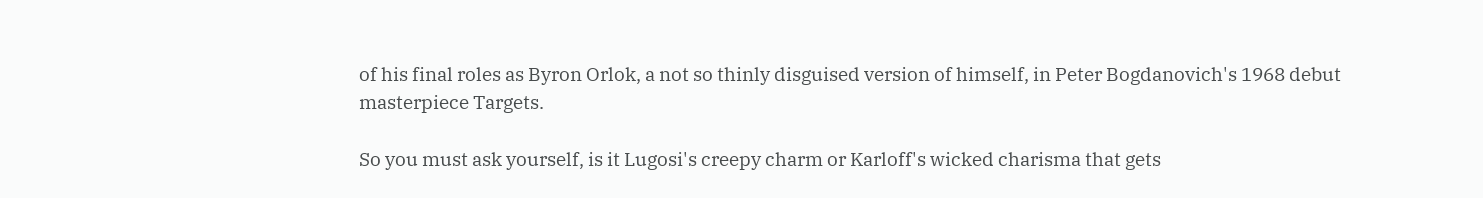of his final roles as Byron Orlok, a not so thinly disguised version of himself, in Peter Bogdanovich's 1968 debut masterpiece Targets.

So you must ask yourself, is it Lugosi's creepy charm or Karloff's wicked charisma that gets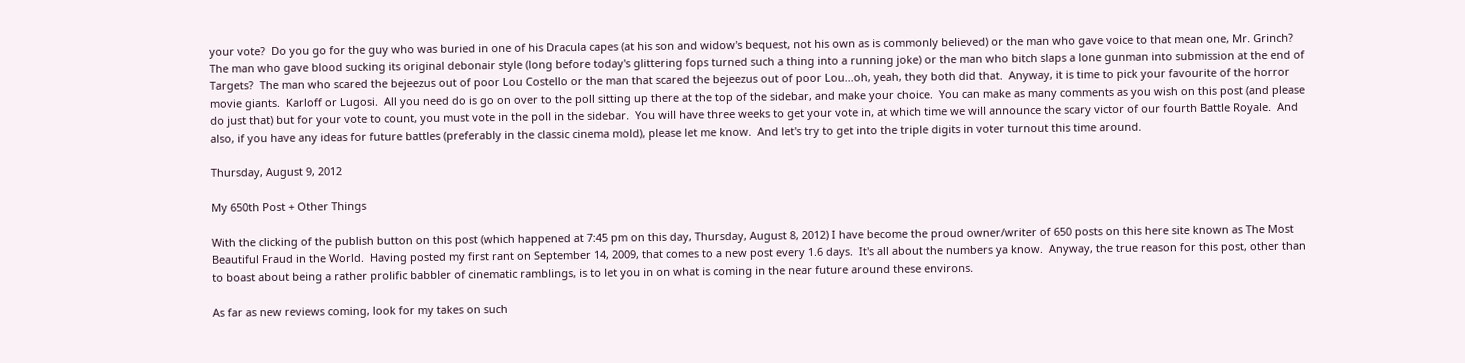your vote?  Do you go for the guy who was buried in one of his Dracula capes (at his son and widow's bequest, not his own as is commonly believed) or the man who gave voice to that mean one, Mr. Grinch?  The man who gave blood sucking its original debonair style (long before today's glittering fops turned such a thing into a running joke) or the man who bitch slaps a lone gunman into submission at the end of Targets?  The man who scared the bejeezus out of poor Lou Costello or the man that scared the bejeezus out of poor Lou...oh, yeah, they both did that.  Anyway, it is time to pick your favourite of the horror movie giants.  Karloff or Lugosi.  All you need do is go on over to the poll sitting up there at the top of the sidebar, and make your choice.  You can make as many comments as you wish on this post (and please do just that) but for your vote to count, you must vote in the poll in the sidebar.  You will have three weeks to get your vote in, at which time we will announce the scary victor of our fourth Battle Royale.  And also, if you have any ideas for future battles (preferably in the classic cinema mold), please let me know.  And let's try to get into the triple digits in voter turnout this time around.

Thursday, August 9, 2012

My 650th Post + Other Things

With the clicking of the publish button on this post (which happened at 7:45 pm on this day, Thursday, August 8, 2012) I have become the proud owner/writer of 650 posts on this here site known as The Most Beautiful Fraud in the World.  Having posted my first rant on September 14, 2009, that comes to a new post every 1.6 days.  It's all about the numbers ya know.  Anyway, the true reason for this post, other than to boast about being a rather prolific babbler of cinematic ramblings, is to let you in on what is coming in the near future around these environs.

As far as new reviews coming, look for my takes on such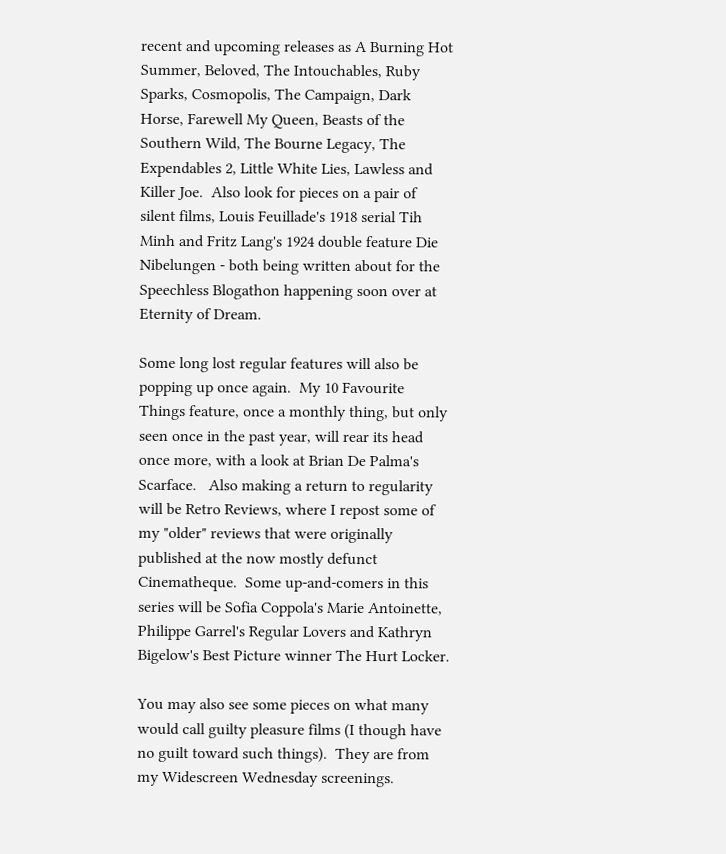recent and upcoming releases as A Burning Hot Summer, Beloved, The Intouchables, Ruby Sparks, Cosmopolis, The Campaign, Dark Horse, Farewell My Queen, Beasts of the Southern Wild, The Bourne Legacy, The Expendables 2, Little White Lies, Lawless and Killer Joe.  Also look for pieces on a pair of silent films, Louis Feuillade's 1918 serial Tih Minh and Fritz Lang's 1924 double feature Die Nibelungen - both being written about for the Speechless Blogathon happening soon over at Eternity of Dream.

Some long lost regular features will also be popping up once again.  My 10 Favourite Things feature, once a monthly thing, but only seen once in the past year, will rear its head once more, with a look at Brian De Palma's Scarface.   Also making a return to regularity will be Retro Reviews, where I repost some of my "older" reviews that were originally published at the now mostly defunct Cinematheque.  Some up-and-comers in this series will be Sofia Coppola's Marie Antoinette, Philippe Garrel's Regular Lovers and Kathryn Bigelow's Best Picture winner The Hurt Locker.

You may also see some pieces on what many would call guilty pleasure films (I though have no guilt toward such things).  They are from my Widescreen Wednesday screenings.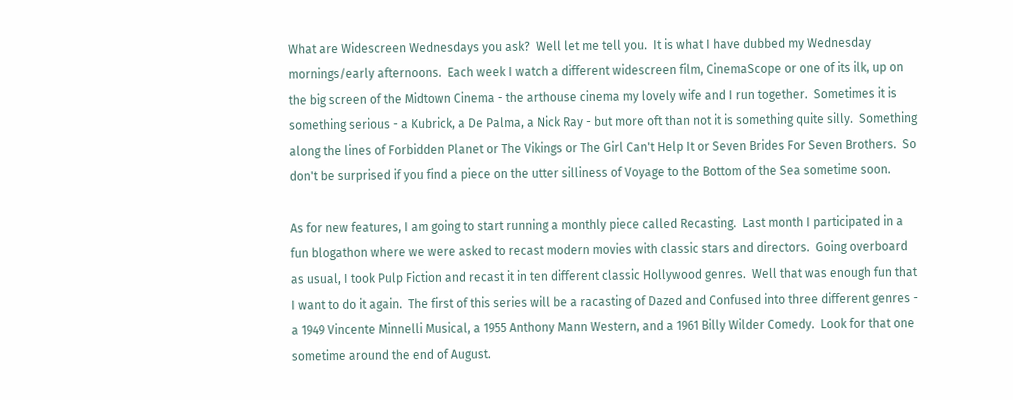What are Widescreen Wednesdays you ask?  Well let me tell you.  It is what I have dubbed my Wednesday mornings/early afternoons.  Each week I watch a different widescreen film, CinemaScope or one of its ilk, up on the big screen of the Midtown Cinema - the arthouse cinema my lovely wife and I run together.  Sometimes it is something serious - a Kubrick, a De Palma, a Nick Ray - but more oft than not it is something quite silly.  Something along the lines of Forbidden Planet or The Vikings or The Girl Can't Help It or Seven Brides For Seven Brothers.  So don't be surprised if you find a piece on the utter silliness of Voyage to the Bottom of the Sea sometime soon.

As for new features, I am going to start running a monthly piece called Recasting.  Last month I participated in a fun blogathon where we were asked to recast modern movies with classic stars and directors.  Going overboard as usual, I took Pulp Fiction and recast it in ten different classic Hollywood genres.  Well that was enough fun that I want to do it again.  The first of this series will be a racasting of Dazed and Confused into three different genres - a 1949 Vincente Minnelli Musical, a 1955 Anthony Mann Western, and a 1961 Billy Wilder Comedy.  Look for that one sometime around the end of August.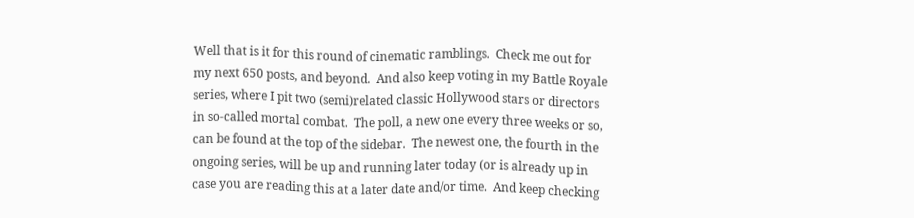Well that is it for this round of cinematic ramblings.  Check me out for my next 650 posts, and beyond.  And also keep voting in my Battle Royale series, where I pit two (semi)related classic Hollywood stars or directors in so-called mortal combat.  The poll, a new one every three weeks or so, can be found at the top of the sidebar.  The newest one, the fourth in the ongoing series, will be up and running later today (or is already up in case you are reading this at a later date and/or time.  And keep checking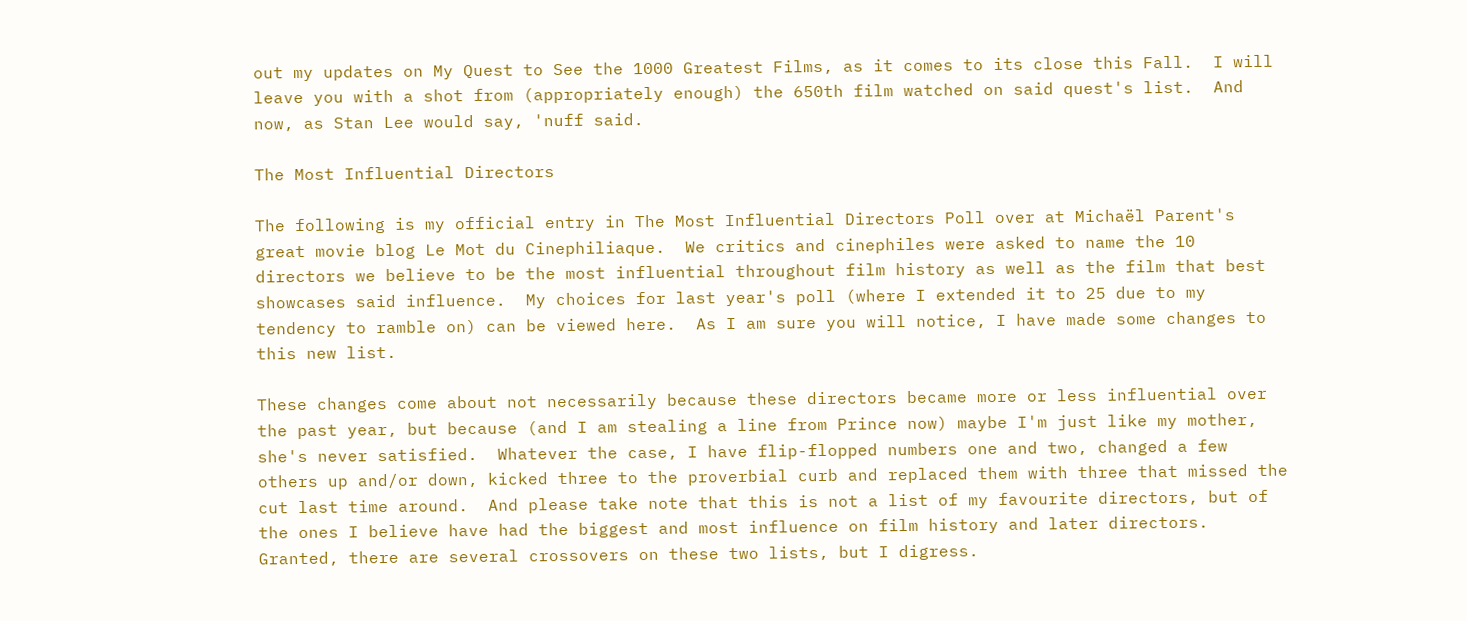out my updates on My Quest to See the 1000 Greatest Films, as it comes to its close this Fall.  I will leave you with a shot from (appropriately enough) the 650th film watched on said quest's list.  And now, as Stan Lee would say, 'nuff said.

The Most Influential Directors

The following is my official entry in The Most Influential Directors Poll over at Michaël Parent's great movie blog Le Mot du Cinephiliaque.  We critics and cinephiles were asked to name the 10 directors we believe to be the most influential throughout film history as well as the film that best showcases said influence.  My choices for last year's poll (where I extended it to 25 due to my tendency to ramble on) can be viewed here.  As I am sure you will notice, I have made some changes to this new list.

These changes come about not necessarily because these directors became more or less influential over the past year, but because (and I am stealing a line from Prince now) maybe I'm just like my mother, she's never satisfied.  Whatever the case, I have flip-flopped numbers one and two, changed a few others up and/or down, kicked three to the proverbial curb and replaced them with three that missed the cut last time around.  And please take note that this is not a list of my favourite directors, but of the ones I believe have had the biggest and most influence on film history and later directors.  Granted, there are several crossovers on these two lists, but I digress.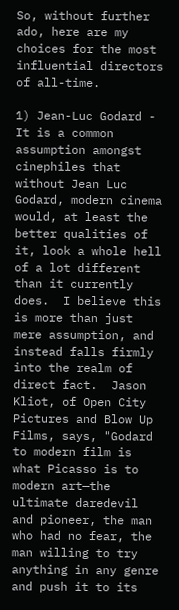So, without further ado, here are my choices for the most influential directors of all-time.

1) Jean-Luc Godard - It is a common assumption amongst cinephiles that without Jean Luc Godard, modern cinema would, at least the better qualities of it, look a whole hell of a lot different than it currently does.  I believe this is more than just mere assumption, and instead falls firmly into the realm of direct fact.  Jason Kliot, of Open City Pictures and Blow Up Films, says, "Godard to modern film is what Picasso is to modern art—the ultimate daredevil and pioneer, the man who had no fear, the man willing to try anything in any genre and push it to its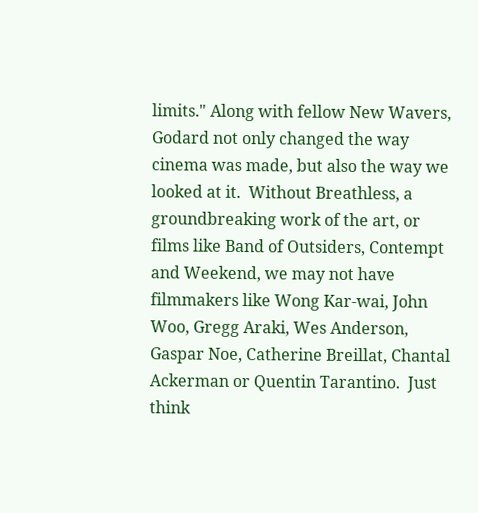limits." Along with fellow New Wavers, Godard not only changed the way cinema was made, but also the way we looked at it.  Without Breathless, a groundbreaking work of the art, or films like Band of Outsiders, Contempt and Weekend, we may not have filmmakers like Wong Kar-wai, John Woo, Gregg Araki, Wes Anderson, Gaspar Noe, Catherine Breillat, Chantal Ackerman or Quentin Tarantino.  Just think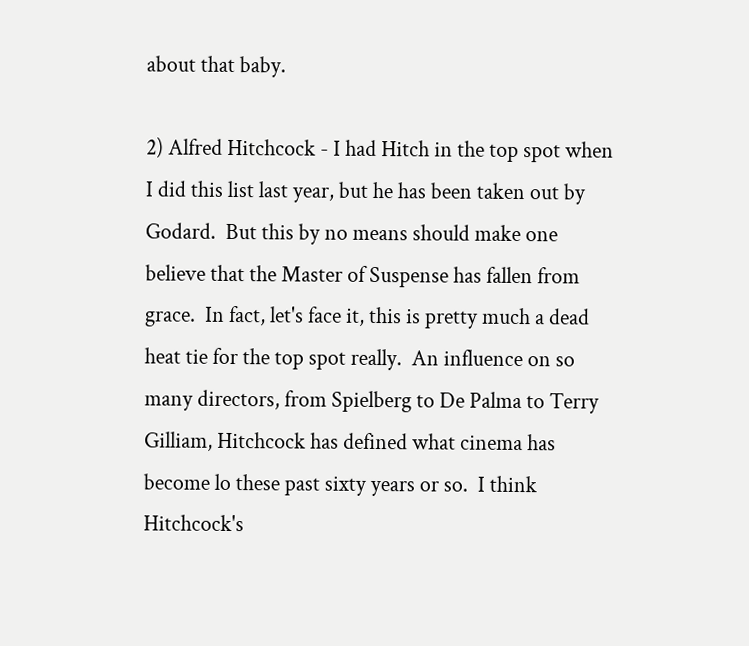about that baby.

2) Alfred Hitchcock - I had Hitch in the top spot when I did this list last year, but he has been taken out by Godard.  But this by no means should make one believe that the Master of Suspense has fallen from grace.  In fact, let's face it, this is pretty much a dead heat tie for the top spot really.  An influence on so many directors, from Spielberg to De Palma to Terry Gilliam, Hitchcock has defined what cinema has become lo these past sixty years or so.  I think Hitchcock's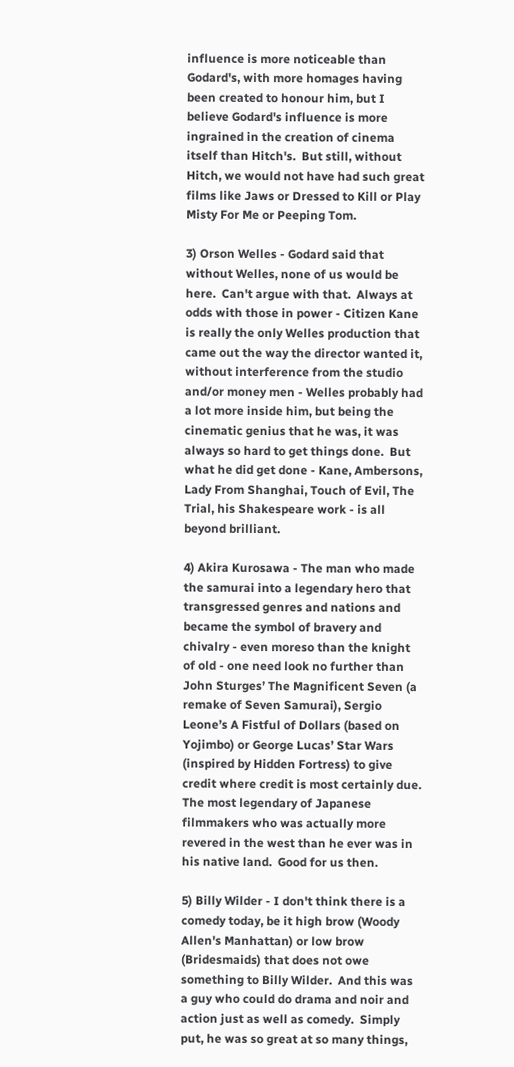influence is more noticeable than Godard's, with more homages having been created to honour him, but I believe Godard's influence is more ingrained in the creation of cinema itself than Hitch's.  But still, without Hitch, we would not have had such great films like Jaws or Dressed to Kill or Play Misty For Me or Peeping Tom.

3) Orson Welles - Godard said that without Welles, none of us would be here.  Can't argue with that.  Always at odds with those in power - Citizen Kane is really the only Welles production that came out the way the director wanted it, without interference from the studio and/or money men - Welles probably had a lot more inside him, but being the cinematic genius that he was, it was always so hard to get things done.  But what he did get done - Kane, Ambersons, Lady From Shanghai, Touch of Evil, The Trial, his Shakespeare work - is all beyond brilliant.

4) Akira Kurosawa - The man who made the samurai into a legendary hero that transgressed genres and nations and became the symbol of bravery and chivalry - even moreso than the knight of old - one need look no further than John Sturges’ The Magnificent Seven (a remake of Seven Samurai), Sergio Leone’s A Fistful of Dollars (based on Yojimbo) or George Lucas’ Star Wars (inspired by Hidden Fortress) to give credit where credit is most certainly due.  The most legendary of Japanese filmmakers who was actually more revered in the west than he ever was in his native land.  Good for us then.

5) Billy Wilder - I don't think there is a comedy today, be it high brow (Woody Allen's Manhattan) or low brow (Bridesmaids) that does not owe something to Billy Wilder.  And this was a guy who could do drama and noir and action just as well as comedy.  Simply put, he was so great at so many things,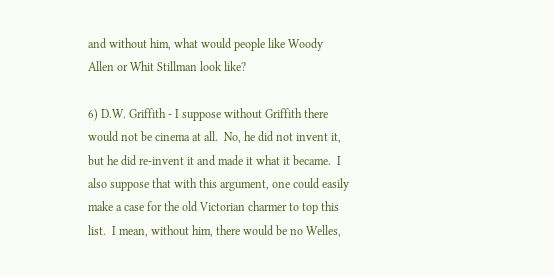and without him, what would people like Woody Allen or Whit Stillman look like?

6) D.W. Griffith - I suppose without Griffith there would not be cinema at all.  No, he did not invent it, but he did re-invent it and made it what it became.  I also suppose that with this argument, one could easily make a case for the old Victorian charmer to top this list.  I mean, without him, there would be no Welles,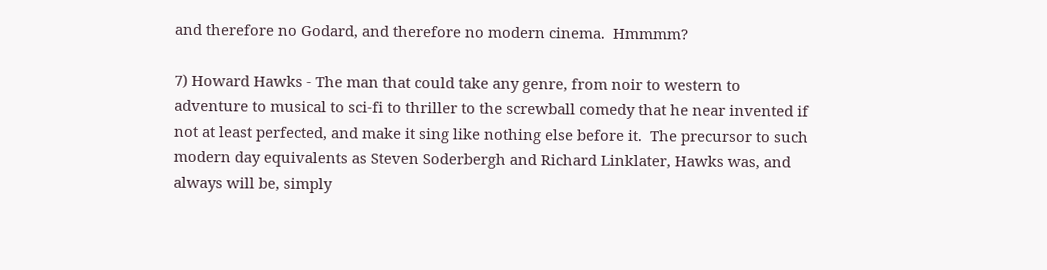and therefore no Godard, and therefore no modern cinema.  Hmmmm?

7) Howard Hawks - The man that could take any genre, from noir to western to adventure to musical to sci-fi to thriller to the screwball comedy that he near invented if not at least perfected, and make it sing like nothing else before it.  The precursor to such modern day equivalents as Steven Soderbergh and Richard Linklater, Hawks was, and always will be, simply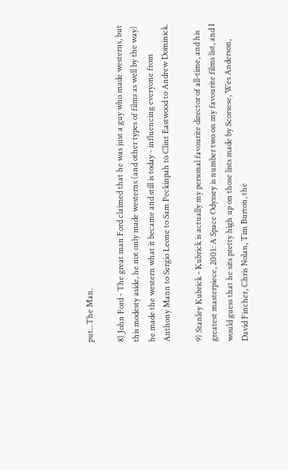put...The Man.

8) John Ford - The great man Ford claimed that he was just a guy who made westerns, but this modesty aside, he not only made westerns (and other types of films as well by the way) he made the western what it became and still is today - influencing everyone from Anthony Mann to Sergio Leone to Sam Peckinpah to Clint Eastwood to Andrew Dominick.

9) Stanley Kubrick - Kubrick is actually my personal favourite director of all-time, and his greatest masterpiece, 2001: A Space Odyssey is number two on my favourite films list, and I would guess that he sits pretty high up on those lists made by Scorsese, Wes Anderson, David Fincher, Chris Nolan, Tim Burton, the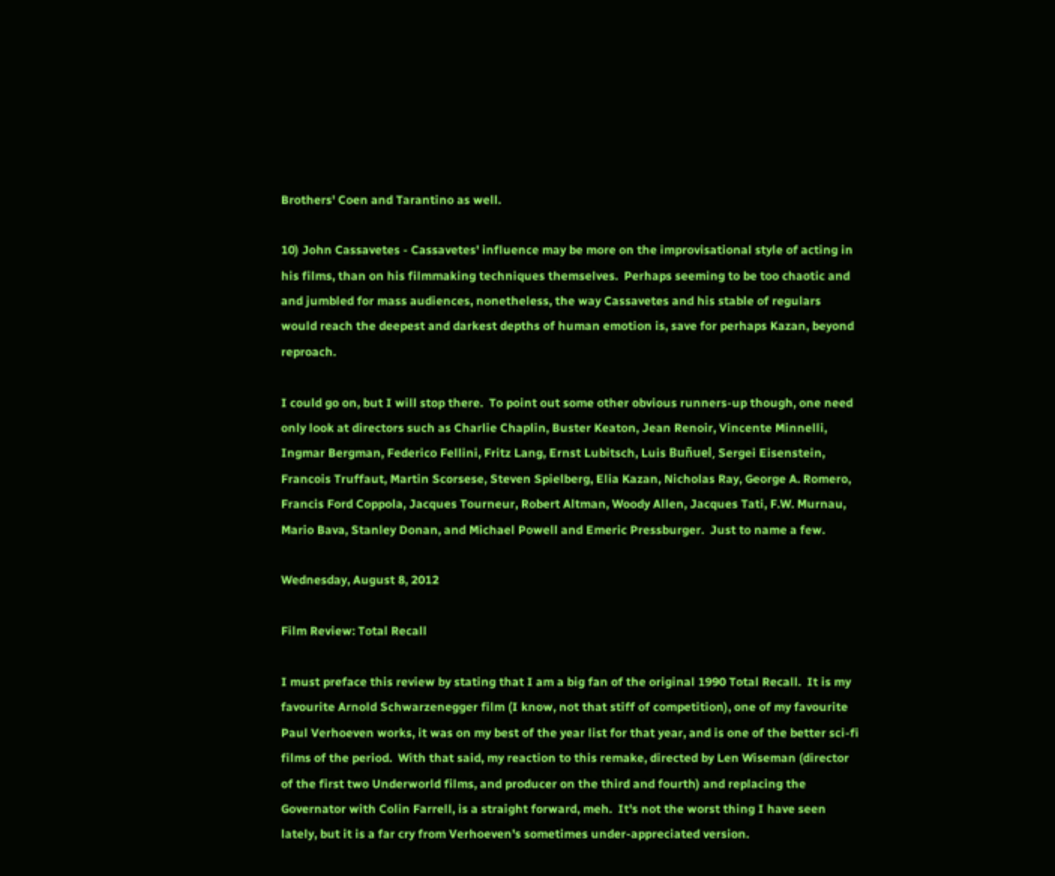Brothers' Coen and Tarantino as well.

10) John Cassavetes - Cassavetes' influence may be more on the improvisational style of acting in his films, than on his filmmaking techniques themselves.  Perhaps seeming to be too chaotic and and jumbled for mass audiences, nonetheless, the way Cassavetes and his stable of regulars would reach the deepest and darkest depths of human emotion is, save for perhaps Kazan, beyond reproach.

I could go on, but I will stop there.  To point out some other obvious runners-up though, one need only look at directors such as Charlie Chaplin, Buster Keaton, Jean Renoir, Vincente Minnelli, Ingmar Bergman, Federico Fellini, Fritz Lang, Ernst Lubitsch, Luis Buñuel, Sergei Eisenstein, Francois Truffaut, Martin Scorsese, Steven Spielberg, Elia Kazan, Nicholas Ray, George A. Romero, Francis Ford Coppola, Jacques Tourneur, Robert Altman, Woody Allen, Jacques Tati, F.W. Murnau, Mario Bava, Stanley Donan, and Michael Powell and Emeric Pressburger.  Just to name a few.

Wednesday, August 8, 2012

Film Review: Total Recall

I must preface this review by stating that I am a big fan of the original 1990 Total Recall.  It is my favourite Arnold Schwarzenegger film (I know, not that stiff of competition), one of my favourite Paul Verhoeven works, it was on my best of the year list for that year, and is one of the better sci-fi films of the period.  With that said, my reaction to this remake, directed by Len Wiseman (director of the first two Underworld films, and producer on the third and fourth) and replacing the Governator with Colin Farrell, is a straight forward, meh.  It's not the worst thing I have seen lately, but it is a far cry from Verhoeven's sometimes under-appreciated version.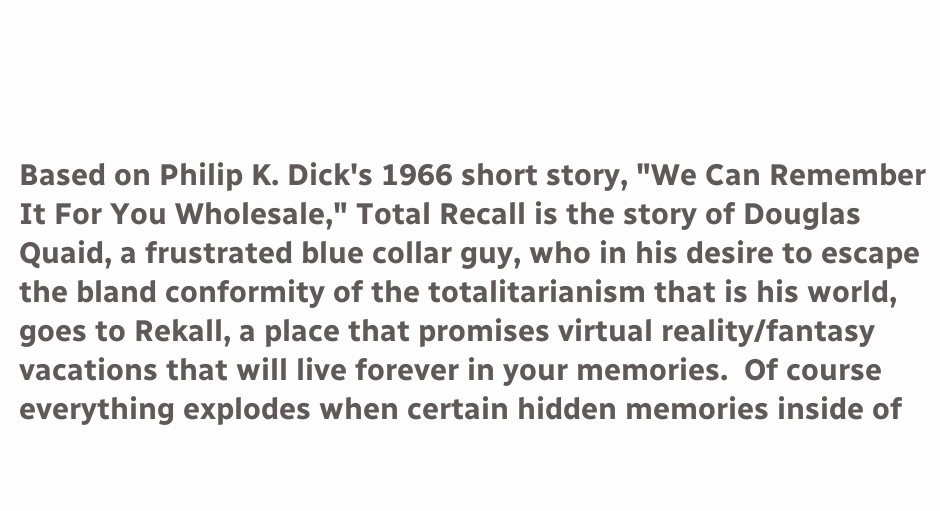Based on Philip K. Dick's 1966 short story, "We Can Remember It For You Wholesale," Total Recall is the story of Douglas Quaid, a frustrated blue collar guy, who in his desire to escape the bland conformity of the totalitarianism that is his world, goes to Rekall, a place that promises virtual reality/fantasy vacations that will live forever in your memories.  Of course everything explodes when certain hidden memories inside of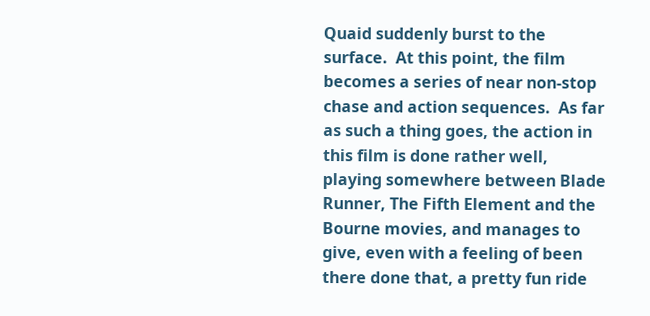Quaid suddenly burst to the surface.  At this point, the film becomes a series of near non-stop chase and action sequences.  As far as such a thing goes, the action in this film is done rather well, playing somewhere between Blade Runner, The Fifth Element and the Bourne movies, and manages to give, even with a feeling of been there done that, a pretty fun ride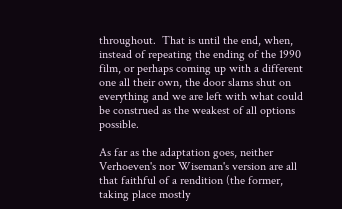throughout.  That is until the end, when, instead of repeating the ending of the 1990 film, or perhaps coming up with a different one all their own, the door slams shut on everything and we are left with what could be construed as the weakest of all options possible.

As far as the adaptation goes, neither Verhoeven's nor Wiseman's version are all that faithful of a rendition (the former, taking place mostly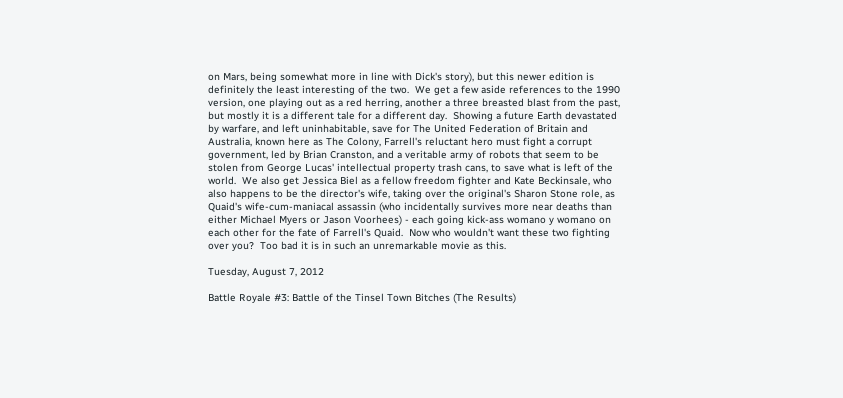on Mars, being somewhat more in line with Dick's story), but this newer edition is definitely the least interesting of the two.  We get a few aside references to the 1990 version, one playing out as a red herring, another a three breasted blast from the past, but mostly it is a different tale for a different day.  Showing a future Earth devastated by warfare, and left uninhabitable, save for The United Federation of Britain and Australia, known here as The Colony, Farrell's reluctant hero must fight a corrupt government, led by Brian Cranston, and a veritable army of robots that seem to be stolen from George Lucas' intellectual property trash cans, to save what is left of the world.  We also get Jessica Biel as a fellow freedom fighter and Kate Beckinsale, who also happens to be the director's wife, taking over the original's Sharon Stone role, as Quaid's wife-cum-maniacal assassin (who incidentally survives more near deaths than either Michael Myers or Jason Voorhees) - each going kick-ass womano y womano on each other for the fate of Farrell's Quaid.  Now who wouldn't want these two fighting over you?  Too bad it is in such an unremarkable movie as this.

Tuesday, August 7, 2012

Battle Royale #3: Battle of the Tinsel Town Bitches (The Results)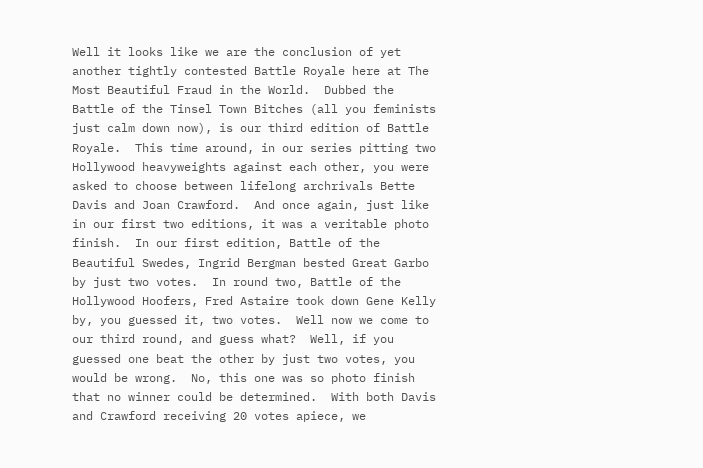Well it looks like we are the conclusion of yet another tightly contested Battle Royale here at The Most Beautiful Fraud in the World.  Dubbed the Battle of the Tinsel Town Bitches (all you feminists just calm down now), is our third edition of Battle Royale.  This time around, in our series pitting two Hollywood heavyweights against each other, you were asked to choose between lifelong archrivals Bette Davis and Joan Crawford.  And once again, just like in our first two editions, it was a veritable photo finish.  In our first edition, Battle of the Beautiful Swedes, Ingrid Bergman bested Great Garbo by just two votes.  In round two, Battle of the Hollywood Hoofers, Fred Astaire took down Gene Kelly by, you guessed it, two votes.  Well now we come to our third round, and guess what?  Well, if you guessed one beat the other by just two votes, you would be wrong.  No, this one was so photo finish that no winner could be determined.  With both Davis and Crawford receiving 20 votes apiece, we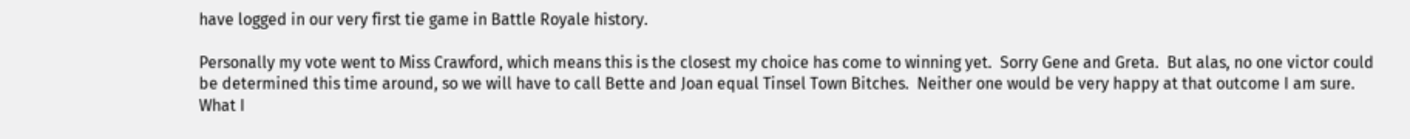have logged in our very first tie game in Battle Royale history.

Personally my vote went to Miss Crawford, which means this is the closest my choice has come to winning yet.  Sorry Gene and Greta.  But alas, no one victor could be determined this time around, so we will have to call Bette and Joan equal Tinsel Town Bitches.  Neither one would be very happy at that outcome I am sure.  What I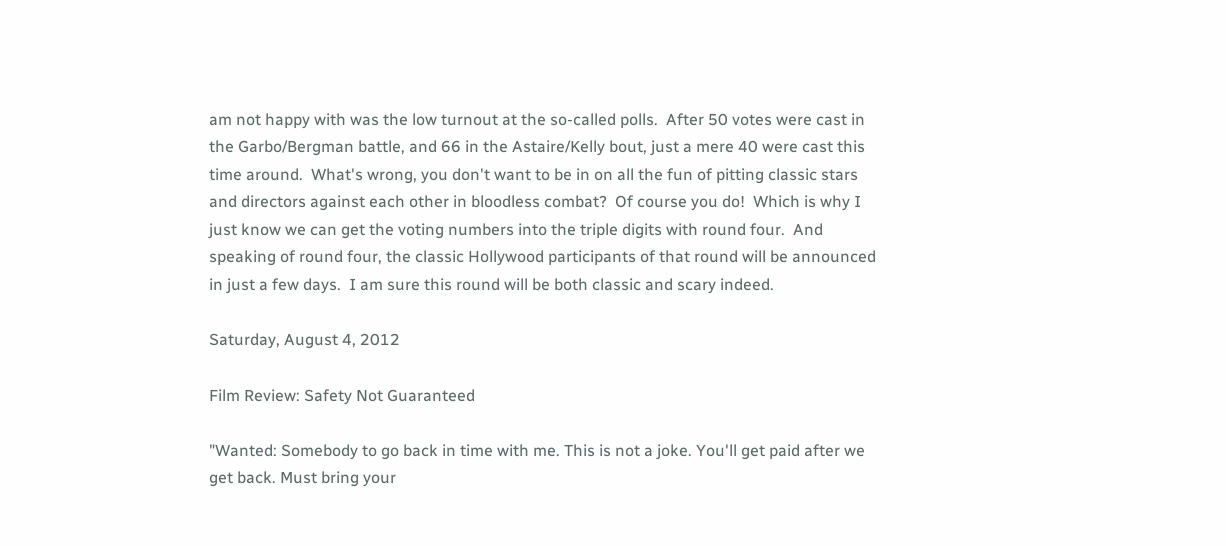am not happy with was the low turnout at the so-called polls.  After 50 votes were cast in the Garbo/Bergman battle, and 66 in the Astaire/Kelly bout, just a mere 40 were cast this time around.  What's wrong, you don't want to be in on all the fun of pitting classic stars and directors against each other in bloodless combat?  Of course you do!  Which is why I just know we can get the voting numbers into the triple digits with round four.  And speaking of round four, the classic Hollywood participants of that round will be announced in just a few days.  I am sure this round will be both classic and scary indeed.

Saturday, August 4, 2012

Film Review: Safety Not Guaranteed

"Wanted: Somebody to go back in time with me. This is not a joke. You'll get paid after we get back. Must bring your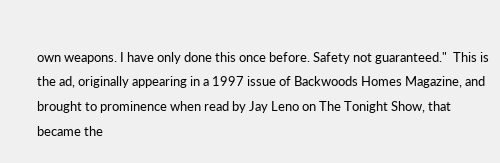own weapons. I have only done this once before. Safety not guaranteed."  This is the ad, originally appearing in a 1997 issue of Backwoods Homes Magazine, and brought to prominence when read by Jay Leno on The Tonight Show, that became the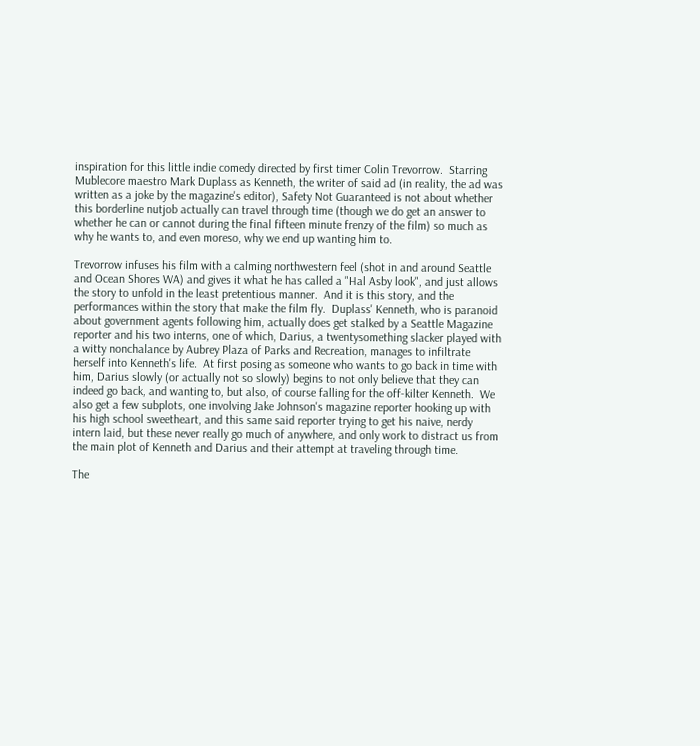inspiration for this little indie comedy directed by first timer Colin Trevorrow.  Starring Mublecore maestro Mark Duplass as Kenneth, the writer of said ad (in reality, the ad was written as a joke by the magazine's editor), Safety Not Guaranteed is not about whether this borderline nutjob actually can travel through time (though we do get an answer to whether he can or cannot during the final fifteen minute frenzy of the film) so much as why he wants to, and even moreso, why we end up wanting him to.

Trevorrow infuses his film with a calming northwestern feel (shot in and around Seattle and Ocean Shores WA) and gives it what he has called a "Hal Asby look", and just allows the story to unfold in the least pretentious manner.  And it is this story, and the performances within the story that make the film fly.  Duplass' Kenneth, who is paranoid about government agents following him, actually does get stalked by a Seattle Magazine reporter and his two interns, one of which, Darius, a twentysomething slacker played with a witty nonchalance by Aubrey Plaza of Parks and Recreation, manages to infiltrate herself into Kenneth's life.  At first posing as someone who wants to go back in time with him, Darius slowly (or actually not so slowly) begins to not only believe that they can indeed go back, and wanting to, but also, of course falling for the off-kilter Kenneth.  We also get a few subplots, one involving Jake Johnson's magazine reporter hooking up with his high school sweetheart, and this same said reporter trying to get his naive, nerdy intern laid, but these never really go much of anywhere, and only work to distract us from the main plot of Kenneth and Darius and their attempt at traveling through time.

The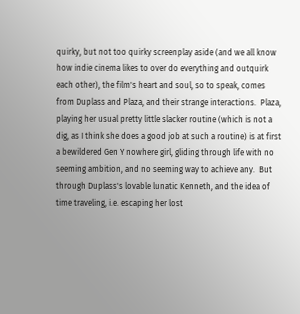quirky, but not too quirky screenplay aside (and we all know how indie cinema likes to over do everything and outquirk each other), the film's heart and soul, so to speak, comes from Duplass and Plaza, and their strange interactions.  Plaza, playing her usual pretty little slacker routine (which is not a dig, as I think she does a good job at such a routine) is at first a bewildered Gen Y nowhere girl, gliding through life with no seeming ambition, and no seeming way to achieve any.  But through Duplass's lovable lunatic Kenneth, and the idea of time traveling, i.e. escaping her lost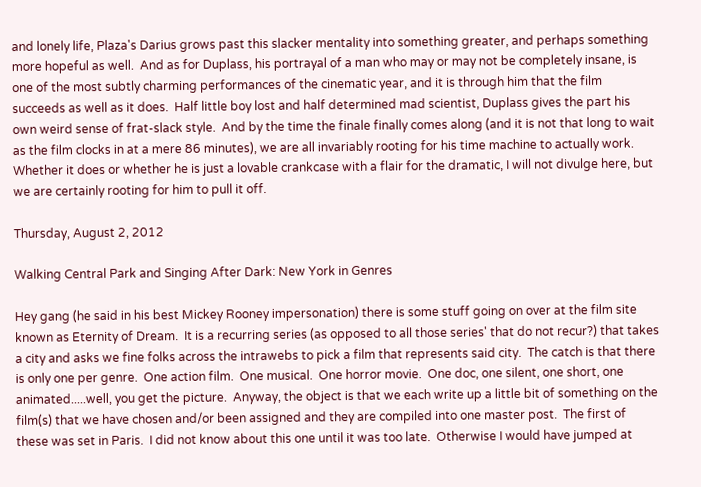and lonely life, Plaza's Darius grows past this slacker mentality into something greater, and perhaps something more hopeful as well.  And as for Duplass, his portrayal of a man who may or may not be completely insane, is one of the most subtly charming performances of the cinematic year, and it is through him that the film succeeds as well as it does.  Half little boy lost and half determined mad scientist, Duplass gives the part his own weird sense of frat-slack style.  And by the time the finale finally comes along (and it is not that long to wait as the film clocks in at a mere 86 minutes), we are all invariably rooting for his time machine to actually work.  Whether it does or whether he is just a lovable crankcase with a flair for the dramatic, I will not divulge here, but we are certainly rooting for him to pull it off.

Thursday, August 2, 2012

Walking Central Park and Singing After Dark: New York in Genres

Hey gang (he said in his best Mickey Rooney impersonation) there is some stuff going on over at the film site known as Eternity of Dream.  It is a recurring series (as opposed to all those series' that do not recur?) that takes a city and asks we fine folks across the intrawebs to pick a film that represents said city.  The catch is that there is only one per genre.  One action film.  One musical.  One horror movie.  One doc, one silent, one short, one animated.....well, you get the picture.  Anyway, the object is that we each write up a little bit of something on the film(s) that we have chosen and/or been assigned and they are compiled into one master post.  The first of these was set in Paris.  I did not know about this one until it was too late.  Otherwise I would have jumped at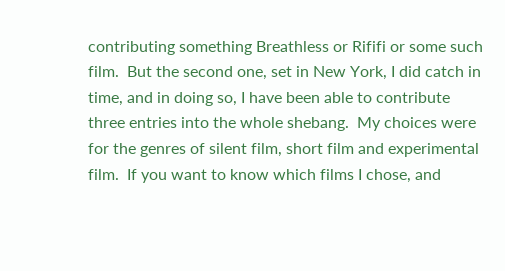contributing something Breathless or Rififi or some such film.  But the second one, set in New York, I did catch in time, and in doing so, I have been able to contribute three entries into the whole shebang.  My choices were for the genres of silent film, short film and experimental film.  If you want to know which films I chose, and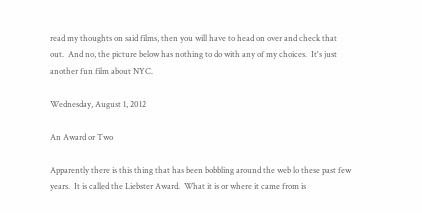read my thoughts on said films, then you will have to head on over and check that out.  And no, the picture below has nothing to do with any of my choices.  It's just another fun film about NYC.

Wednesday, August 1, 2012

An Award or Two

Apparently there is this thing that has been bobbling around the web lo these past few years.  It is called the Liebster Award.  What it is or where it came from is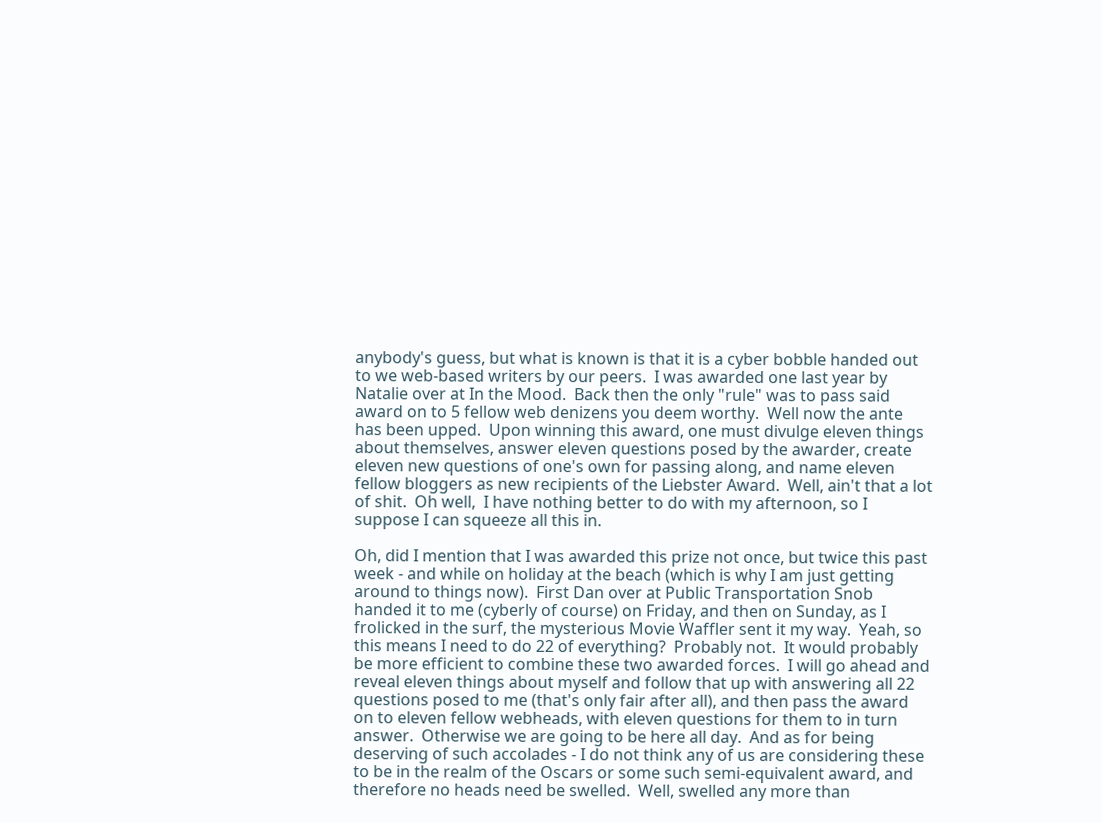anybody's guess, but what is known is that it is a cyber bobble handed out to we web-based writers by our peers.  I was awarded one last year by Natalie over at In the Mood.  Back then the only "rule" was to pass said award on to 5 fellow web denizens you deem worthy.  Well now the ante has been upped.  Upon winning this award, one must divulge eleven things about themselves, answer eleven questions posed by the awarder, create eleven new questions of one's own for passing along, and name eleven fellow bloggers as new recipients of the Liebster Award.  Well, ain't that a lot of shit.  Oh well,  I have nothing better to do with my afternoon, so I suppose I can squeeze all this in.

Oh, did I mention that I was awarded this prize not once, but twice this past week - and while on holiday at the beach (which is why I am just getting around to things now).  First Dan over at Public Transportation Snob handed it to me (cyberly of course) on Friday, and then on Sunday, as I frolicked in the surf, the mysterious Movie Waffler sent it my way.  Yeah, so this means I need to do 22 of everything?  Probably not.  It would probably be more efficient to combine these two awarded forces.  I will go ahead and reveal eleven things about myself and follow that up with answering all 22 questions posed to me (that's only fair after all), and then pass the award on to eleven fellow webheads, with eleven questions for them to in turn answer.  Otherwise we are going to be here all day.  And as for being deserving of such accolades - I do not think any of us are considering these to be in the realm of the Oscars or some such semi-equivalent award, and therefore no heads need be swelled.  Well, swelled any more than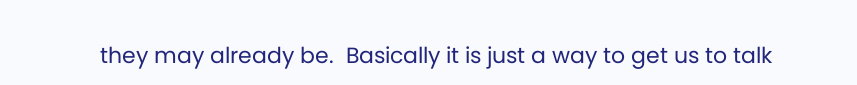they may already be.  Basically it is just a way to get us to talk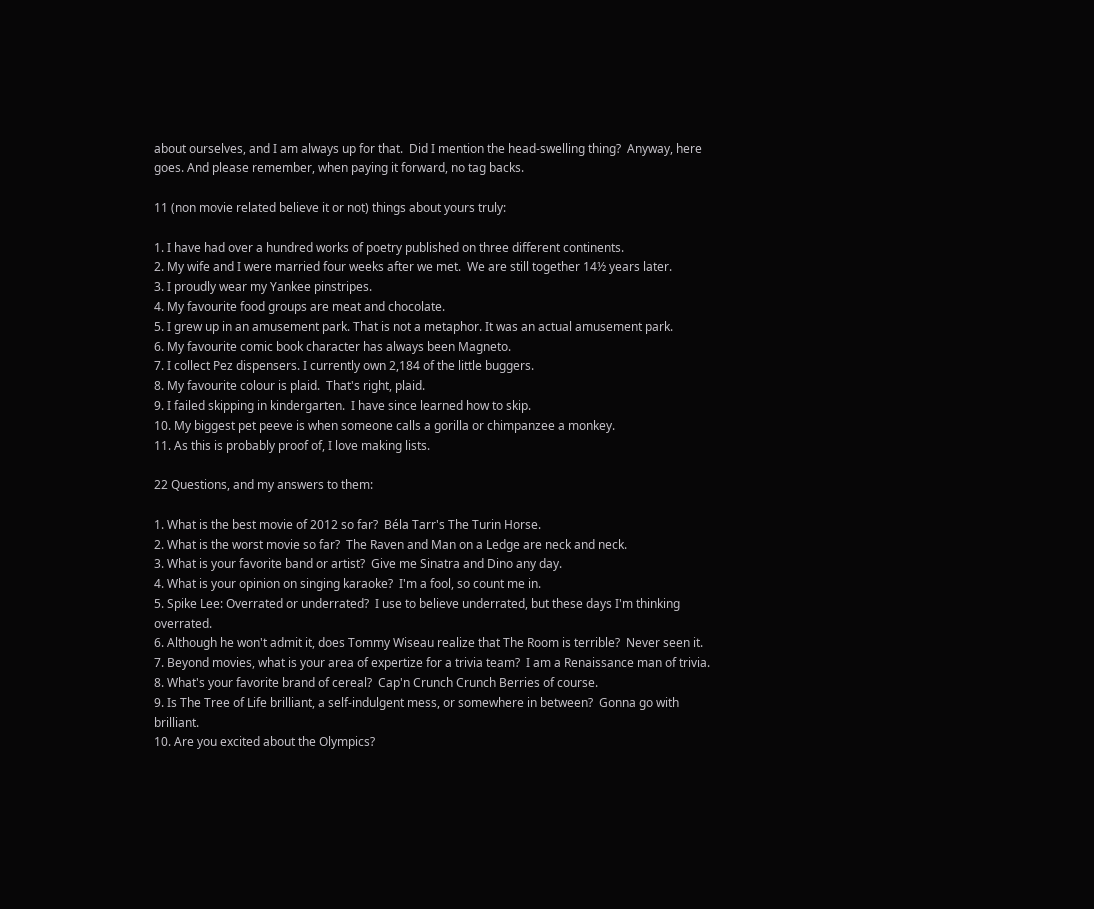about ourselves, and I am always up for that.  Did I mention the head-swelling thing?  Anyway, here goes. And please remember, when paying it forward, no tag backs.

11 (non movie related believe it or not) things about yours truly:

1. I have had over a hundred works of poetry published on three different continents.
2. My wife and I were married four weeks after we met.  We are still together 14½ years later.
3. I proudly wear my Yankee pinstripes.
4. My favourite food groups are meat and chocolate.
5. I grew up in an amusement park. That is not a metaphor. It was an actual amusement park.
6. My favourite comic book character has always been Magneto.
7. I collect Pez dispensers. I currently own 2,184 of the little buggers.
8. My favourite colour is plaid.  That's right, plaid.
9. I failed skipping in kindergarten.  I have since learned how to skip.
10. My biggest pet peeve is when someone calls a gorilla or chimpanzee a monkey.
11. As this is probably proof of, I love making lists.

22 Questions, and my answers to them:

1. What is the best movie of 2012 so far?  Béla Tarr's The Turin Horse.
2. What is the worst movie so far?  The Raven and Man on a Ledge are neck and neck.
3. What is your favorite band or artist?  Give me Sinatra and Dino any day.
4. What is your opinion on singing karaoke?  I'm a fool, so count me in.
5. Spike Lee: Overrated or underrated?  I use to believe underrated, but these days I'm thinking overrated.
6. Although he won't admit it, does Tommy Wiseau realize that The Room is terrible?  Never seen it.
7. Beyond movies, what is your area of expertize for a trivia team?  I am a Renaissance man of trivia.
8. What's your favorite brand of cereal?  Cap'n Crunch Crunch Berries of course.
9. Is The Tree of Life brilliant, a self-indulgent mess, or somewhere in between?  Gonna go with brilliant.
10. Are you excited about the Olympics?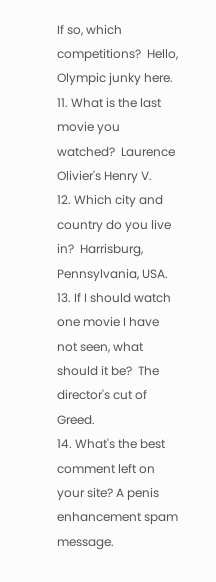If so, which competitions?  Hello, Olympic junky here.
11. What is the last movie you watched?  Laurence Olivier's Henry V.
12. Which city and country do you live in?  Harrisburg, Pennsylvania, USA.
13. If I should watch one movie I have not seen, what should it be?  The director's cut of Greed.
14. What's the best comment left on your site? A penis enhancement spam message.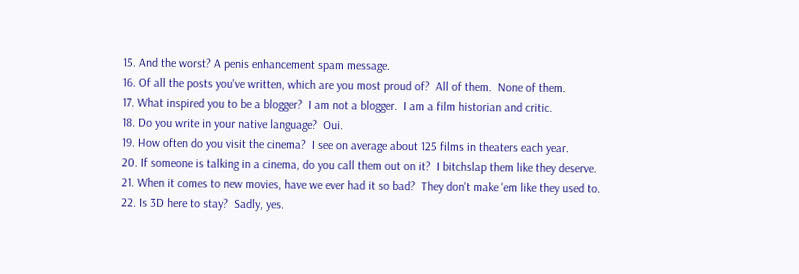15. And the worst? A penis enhancement spam message.
16. Of all the posts you've written, which are you most proud of?  All of them.  None of them.
17. What inspired you to be a blogger?  I am not a blogger.  I am a film historian and critic.
18. Do you write in your native language?  Oui.
19. How often do you visit the cinema?  I see on average about 125 films in theaters each year.
20. If someone is talking in a cinema, do you call them out on it?  I bitchslap them like they deserve.
21. When it comes to new movies, have we ever had it so bad?  They don't make 'em like they used to.
22. Is 3D here to stay?  Sadly, yes.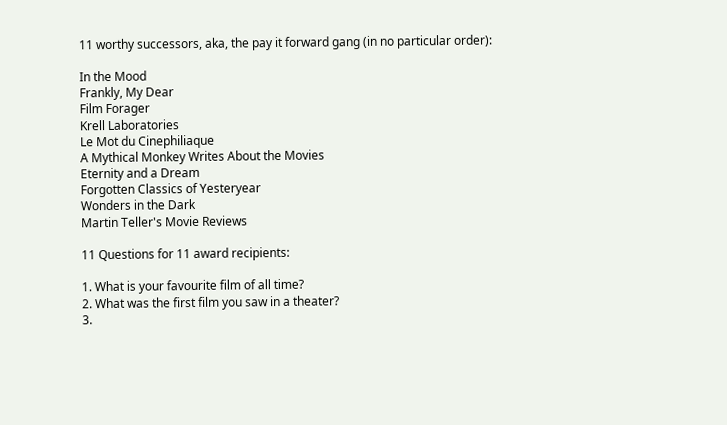11 worthy successors, aka, the pay it forward gang (in no particular order):

In the Mood
Frankly, My Dear
Film Forager
Krell Laboratories
Le Mot du Cinephiliaque
A Mythical Monkey Writes About the Movies
Eternity and a Dream
Forgotten Classics of Yesteryear
Wonders in the Dark
Martin Teller's Movie Reviews

11 Questions for 11 award recipients:

1. What is your favourite film of all time?
2. What was the first film you saw in a theater?
3.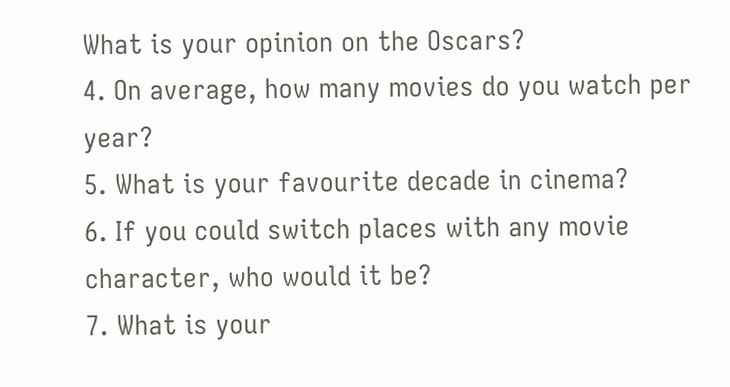What is your opinion on the Oscars?
4. On average, how many movies do you watch per year?
5. What is your favourite decade in cinema?
6. If you could switch places with any movie character, who would it be?
7. What is your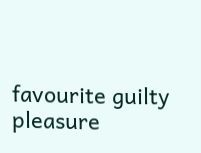favourite guilty pleasure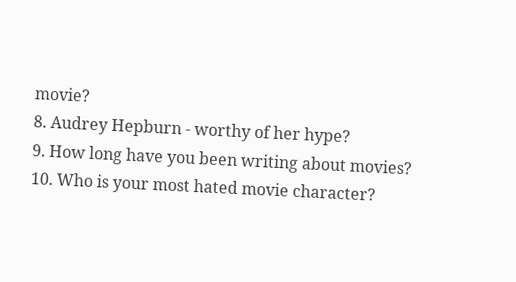movie?
8. Audrey Hepburn - worthy of her hype?
9. How long have you been writing about movies?
10. Who is your most hated movie character?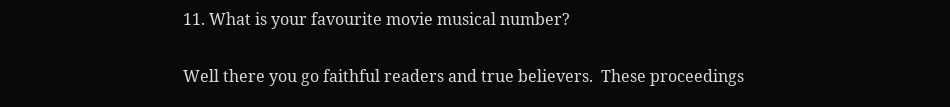11. What is your favourite movie musical number?

Well there you go faithful readers and true believers.  These proceedings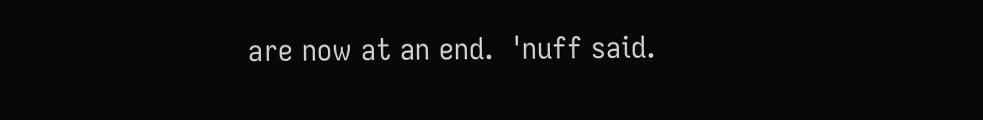are now at an end.  'nuff said.